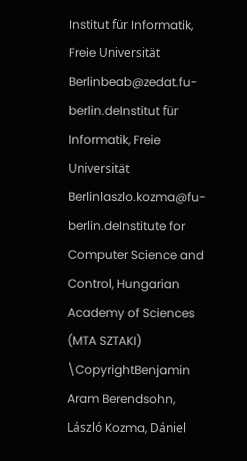Institut für Informatik, Freie Universität Berlinbeab@zedat.fu-berlin.deInstitut für Informatik, Freie Universität Berlinlaszlo.kozma@fu-berlin.deInstitute for Computer Science and Control, Hungarian Academy of Sciences (MTA SZTAKI) \CopyrightBenjamin Aram Berendsohn, László Kozma, Dániel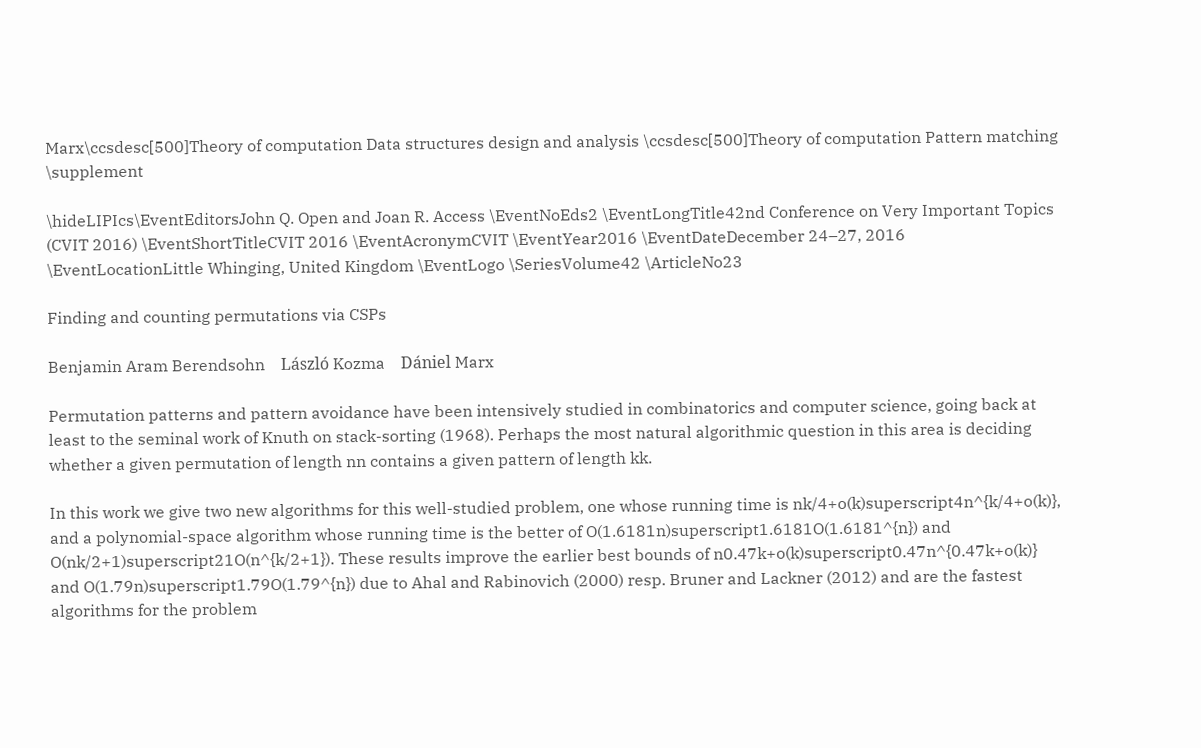Marx\ccsdesc[500]Theory of computation Data structures design and analysis \ccsdesc[500]Theory of computation Pattern matching \supplement

\hideLIPIcs\EventEditorsJohn Q. Open and Joan R. Access \EventNoEds2 \EventLongTitle42nd Conference on Very Important Topics (CVIT 2016) \EventShortTitleCVIT 2016 \EventAcronymCVIT \EventYear2016 \EventDateDecember 24–27, 2016 \EventLocationLittle Whinging, United Kingdom \EventLogo \SeriesVolume42 \ArticleNo23

Finding and counting permutations via CSPs

Benjamin Aram Berendsohn    László Kozma    Dániel Marx

Permutation patterns and pattern avoidance have been intensively studied in combinatorics and computer science, going back at least to the seminal work of Knuth on stack-sorting (1968). Perhaps the most natural algorithmic question in this area is deciding whether a given permutation of length nn contains a given pattern of length kk.

In this work we give two new algorithms for this well-studied problem, one whose running time is nk/4+o(k)superscript4n^{k/4+o(k)}, and a polynomial-space algorithm whose running time is the better of O(1.6181n)superscript1.6181O(1.6181^{n}) and O(nk/2+1)superscript21O(n^{k/2+1}). These results improve the earlier best bounds of n0.47k+o(k)superscript0.47n^{0.47k+o(k)} and O(1.79n)superscript1.79O(1.79^{n}) due to Ahal and Rabinovich (2000) resp. Bruner and Lackner (2012) and are the fastest algorithms for the problem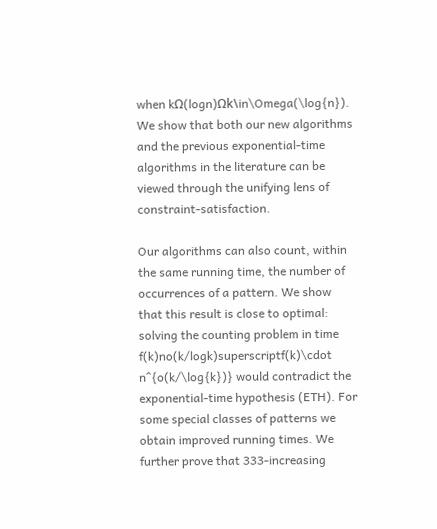when kΩ(logn)Ωk\in\Omega(\log{n}). We show that both our new algorithms and the previous exponential-time algorithms in the literature can be viewed through the unifying lens of constraint-satisfaction.

Our algorithms can also count, within the same running time, the number of occurrences of a pattern. We show that this result is close to optimal: solving the counting problem in time f(k)no(k/logk)superscriptf(k)\cdot n^{o(k/\log{k})} would contradict the exponential-time hypothesis (ETH). For some special classes of patterns we obtain improved running times. We further prove that 333-increasing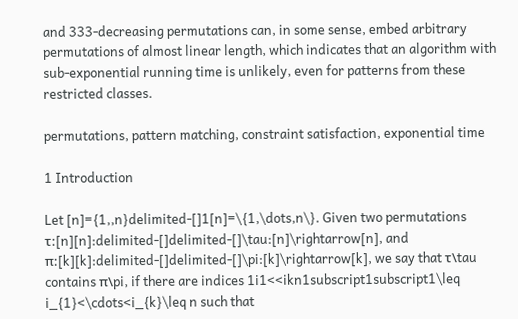and 333-decreasing permutations can, in some sense, embed arbitrary permutations of almost linear length, which indicates that an algorithm with sub-exponential running time is unlikely, even for patterns from these restricted classes.

permutations, pattern matching, constraint satisfaction, exponential time

1 Introduction

Let [n]={1,,n}delimited-[]1[n]=\{1,\dots,n\}. Given two permutations τ:[n][n]:delimited-[]delimited-[]\tau:[n]\rightarrow[n], and π:[k][k]:delimited-[]delimited-[]\pi:[k]\rightarrow[k], we say that τ\tau contains π\pi, if there are indices 1i1<<ikn1subscript1subscript1\leq i_{1}<\cdots<i_{k}\leq n such that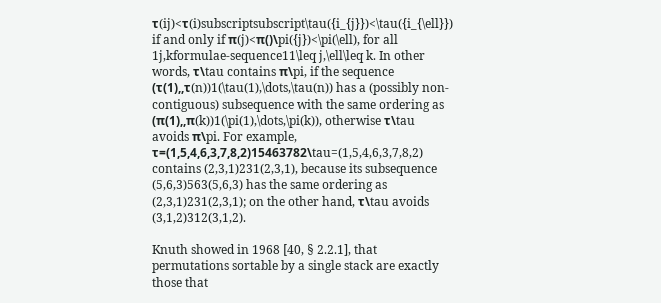τ(ij)<τ(i)subscriptsubscript\tau({i_{j}})<\tau({i_{\ell}}) if and only if π(j)<π()\pi({j})<\pi(\ell), for all 1j,kformulae-sequence11\leq j,\ell\leq k. In other words, τ\tau contains π\pi, if the sequence (τ(1),,τ(n))1(\tau(1),\dots,\tau(n)) has a (possibly non-contiguous) subsequence with the same ordering as (π(1),,π(k))1(\pi(1),\dots,\pi(k)), otherwise τ\tau avoids π\pi. For example, τ=(1,5,4,6,3,7,8,2)15463782\tau=(1,5,4,6,3,7,8,2) contains (2,3,1)231(2,3,1), because its subsequence (5,6,3)563(5,6,3) has the same ordering as (2,3,1)231(2,3,1); on the other hand, τ\tau avoids (3,1,2)312(3,1,2).

Knuth showed in 1968 [40, § 2.2.1], that permutations sortable by a single stack are exactly those that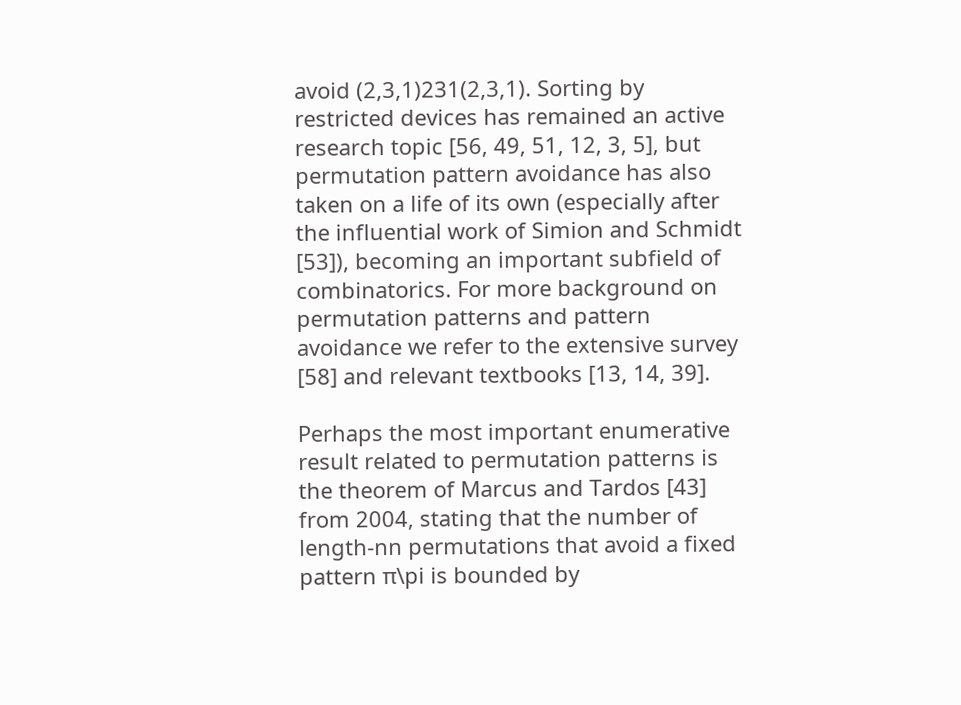avoid (2,3,1)231(2,3,1). Sorting by restricted devices has remained an active research topic [56, 49, 51, 12, 3, 5], but permutation pattern avoidance has also taken on a life of its own (especially after the influential work of Simion and Schmidt [53]), becoming an important subfield of combinatorics. For more background on permutation patterns and pattern avoidance we refer to the extensive survey [58] and relevant textbooks [13, 14, 39].

Perhaps the most important enumerative result related to permutation patterns is the theorem of Marcus and Tardos [43] from 2004, stating that the number of length-nn permutations that avoid a fixed pattern π\pi is bounded by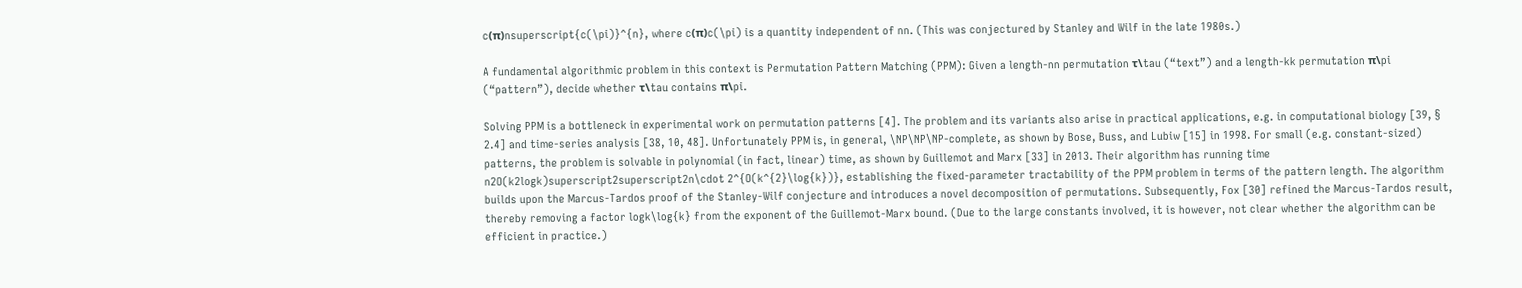c(π)nsuperscript{c(\pi)}^{n}, where c(π)c(\pi) is a quantity independent of nn. (This was conjectured by Stanley and Wilf in the late 1980s.)

A fundamental algorithmic problem in this context is Permutation Pattern Matching (PPM): Given a length-nn permutation τ\tau (“text”) and a length-kk permutation π\pi (“pattern”), decide whether τ\tau contains π\pi.

Solving PPM is a bottleneck in experimental work on permutation patterns [4]. The problem and its variants also arise in practical applications, e.g. in computational biology [39, § 2.4] and time-series analysis [38, 10, 48]. Unfortunately PPM is, in general, \NP\NP\NP-complete, as shown by Bose, Buss, and Lubiw [15] in 1998. For small (e.g. constant-sized) patterns, the problem is solvable in polynomial (in fact, linear) time, as shown by Guillemot and Marx [33] in 2013. Their algorithm has running time n2O(k2logk)superscript2superscript2n\cdot 2^{O(k^{2}\log{k})}, establishing the fixed-parameter tractability of the PPM problem in terms of the pattern length. The algorithm builds upon the Marcus-Tardos proof of the Stanley-Wilf conjecture and introduces a novel decomposition of permutations. Subsequently, Fox [30] refined the Marcus-Tardos result, thereby removing a factor logk\log{k} from the exponent of the Guillemot-Marx bound. (Due to the large constants involved, it is however, not clear whether the algorithm can be efficient in practice.)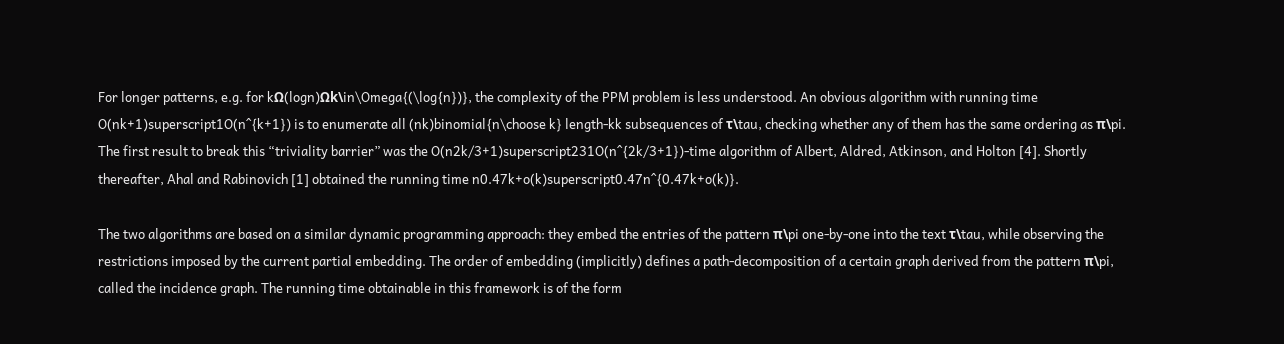For longer patterns, e.g. for kΩ(logn)Ωk\in\Omega{(\log{n})}, the complexity of the PPM problem is less understood. An obvious algorithm with running time O(nk+1)superscript1O(n^{k+1}) is to enumerate all (nk)binomial{n\choose k} length-kk subsequences of τ\tau, checking whether any of them has the same ordering as π\pi. The first result to break this “triviality barrier” was the O(n2k/3+1)superscript231O(n^{2k/3+1})-time algorithm of Albert, Aldred, Atkinson, and Holton [4]. Shortly thereafter, Ahal and Rabinovich [1] obtained the running time n0.47k+o(k)superscript0.47n^{0.47k+o(k)}.

The two algorithms are based on a similar dynamic programming approach: they embed the entries of the pattern π\pi one-by-one into the text τ\tau, while observing the restrictions imposed by the current partial embedding. The order of embedding (implicitly) defines a path-decomposition of a certain graph derived from the pattern π\pi, called the incidence graph. The running time obtainable in this framework is of the form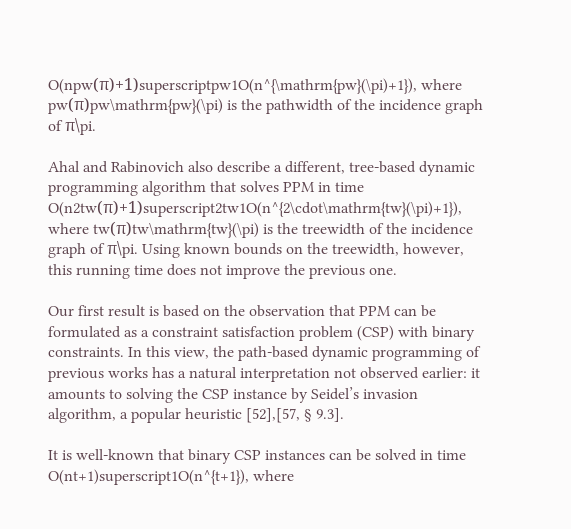O(npw(π)+1)superscriptpw1O(n^{\mathrm{pw}(\pi)+1}), where pw(π)pw\mathrm{pw}(\pi) is the pathwidth of the incidence graph of π\pi.

Ahal and Rabinovich also describe a different, tree-based dynamic programming algorithm that solves PPM in time O(n2tw(π)+1)superscript2tw1O(n^{2\cdot\mathrm{tw}(\pi)+1}), where tw(π)tw\mathrm{tw}(\pi) is the treewidth of the incidence graph of π\pi. Using known bounds on the treewidth, however, this running time does not improve the previous one.

Our first result is based on the observation that PPM can be formulated as a constraint satisfaction problem (CSP) with binary constraints. In this view, the path-based dynamic programming of previous works has a natural interpretation not observed earlier: it amounts to solving the CSP instance by Seidel’s invasion algorithm, a popular heuristic [52],[57, § 9.3].

It is well-known that binary CSP instances can be solved in time O(nt+1)superscript1O(n^{t+1}), where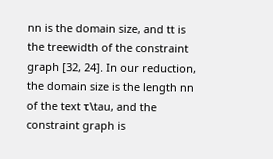nn is the domain size, and tt is the treewidth of the constraint graph [32, 24]. In our reduction, the domain size is the length nn of the text τ\tau, and the constraint graph is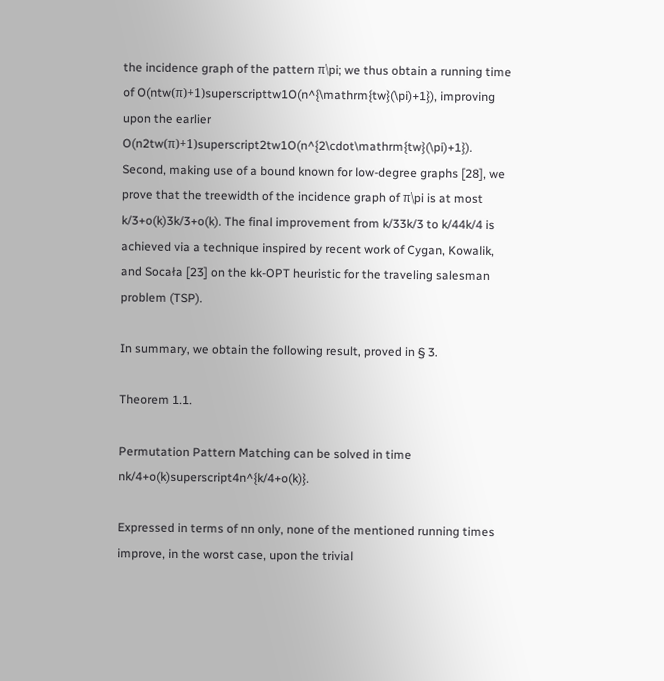the incidence graph of the pattern π\pi; we thus obtain a running time of O(ntw(π)+1)superscripttw1O(n^{\mathrm{tw}(\pi)+1}), improving upon the earlier O(n2tw(π)+1)superscript2tw1O(n^{2\cdot\mathrm{tw}(\pi)+1}). Second, making use of a bound known for low-degree graphs [28], we prove that the treewidth of the incidence graph of π\pi is at most k/3+o(k)3k/3+o(k). The final improvement from k/33k/3 to k/44k/4 is achieved via a technique inspired by recent work of Cygan, Kowalik, and Socała [23] on the kk-OPT heuristic for the traveling salesman problem (TSP).

In summary, we obtain the following result, proved in § 3.

Theorem 1.1.

Permutation Pattern Matching can be solved in time nk/4+o(k)superscript4n^{k/4+o(k)}.

Expressed in terms of nn only, none of the mentioned running times improve, in the worst case, upon the trivial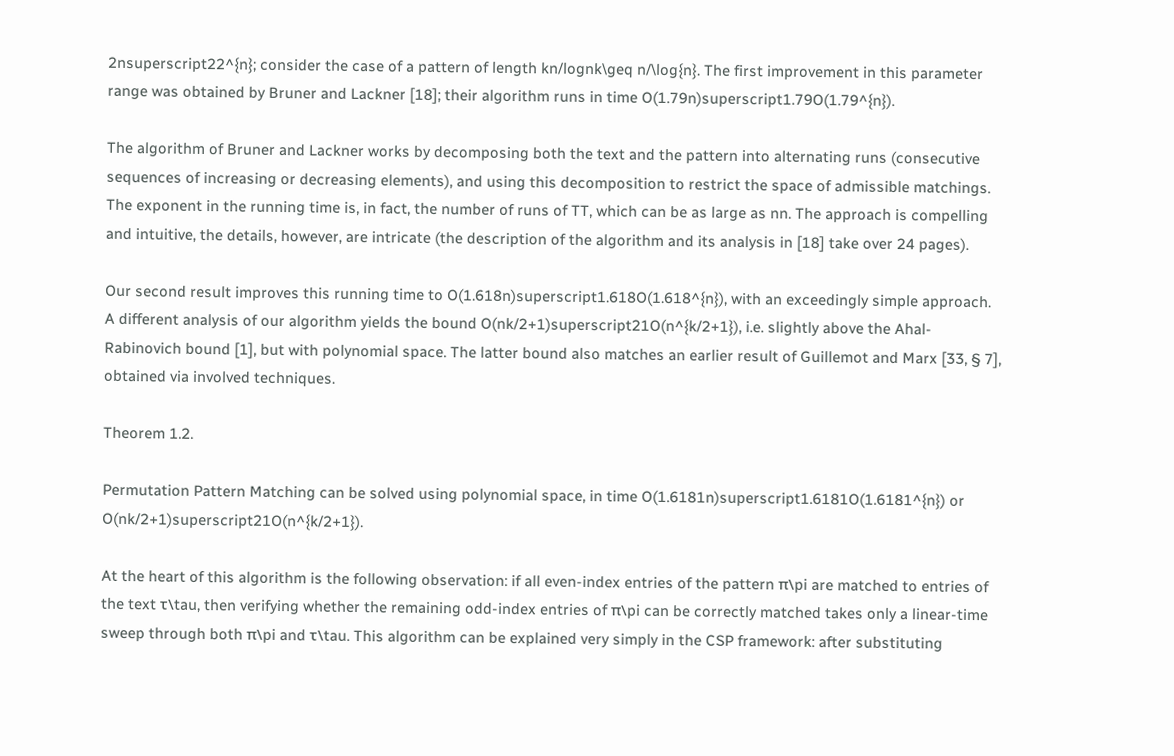2nsuperscript22^{n}; consider the case of a pattern of length kn/lognk\geq n/\log{n}. The first improvement in this parameter range was obtained by Bruner and Lackner [18]; their algorithm runs in time O(1.79n)superscript1.79O(1.79^{n}).

The algorithm of Bruner and Lackner works by decomposing both the text and the pattern into alternating runs (consecutive sequences of increasing or decreasing elements), and using this decomposition to restrict the space of admissible matchings. The exponent in the running time is, in fact, the number of runs of TT, which can be as large as nn. The approach is compelling and intuitive, the details, however, are intricate (the description of the algorithm and its analysis in [18] take over 24 pages).

Our second result improves this running time to O(1.618n)superscript1.618O(1.618^{n}), with an exceedingly simple approach. A different analysis of our algorithm yields the bound O(nk/2+1)superscript21O(n^{k/2+1}), i.e. slightly above the Ahal-Rabinovich bound [1], but with polynomial space. The latter bound also matches an earlier result of Guillemot and Marx [33, § 7], obtained via involved techniques.

Theorem 1.2.

Permutation Pattern Matching can be solved using polynomial space, in time O(1.6181n)superscript1.6181O(1.6181^{n}) or O(nk/2+1)superscript21O(n^{k/2+1}).

At the heart of this algorithm is the following observation: if all even-index entries of the pattern π\pi are matched to entries of the text τ\tau, then verifying whether the remaining odd-index entries of π\pi can be correctly matched takes only a linear-time sweep through both π\pi and τ\tau. This algorithm can be explained very simply in the CSP framework: after substituting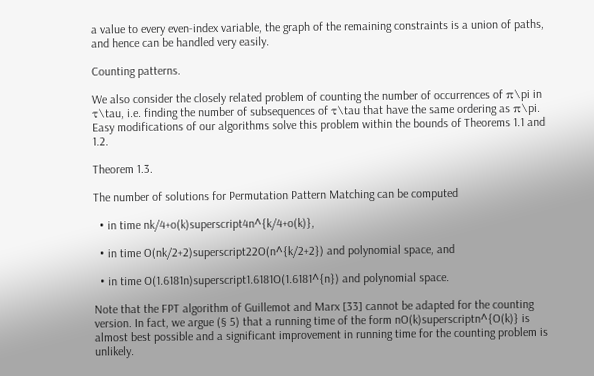a value to every even-index variable, the graph of the remaining constraints is a union of paths, and hence can be handled very easily.

Counting patterns.

We also consider the closely related problem of counting the number of occurrences of π\pi in τ\tau, i.e. finding the number of subsequences of τ\tau that have the same ordering as π\pi. Easy modifications of our algorithms solve this problem within the bounds of Theorems 1.1 and 1.2.

Theorem 1.3.

The number of solutions for Permutation Pattern Matching can be computed

  • in time nk/4+o(k)superscript4n^{k/4+o(k)},

  • in time O(nk/2+2)superscript22O(n^{k/2+2}) and polynomial space, and

  • in time O(1.6181n)superscript1.6181O(1.6181^{n}) and polynomial space.

Note that the FPT algorithm of Guillemot and Marx [33] cannot be adapted for the counting version. In fact, we argue (§ 5) that a running time of the form nO(k)superscriptn^{O(k)} is almost best possible and a significant improvement in running time for the counting problem is unlikely.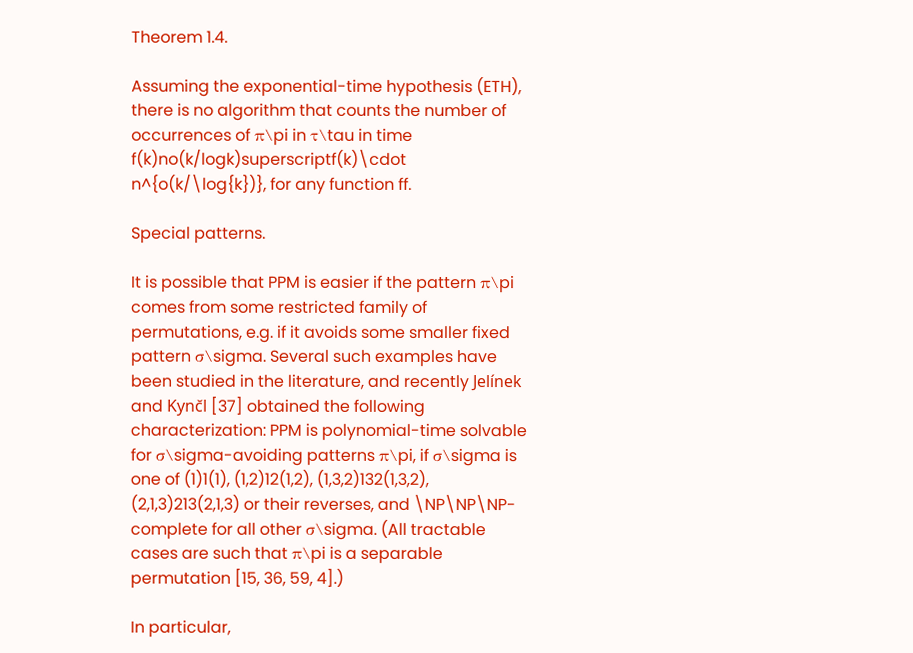Theorem 1.4.

Assuming the exponential-time hypothesis (ETH), there is no algorithm that counts the number of occurrences of π\pi in τ\tau in time f(k)no(k/logk)superscriptf(k)\cdot n^{o(k/\log{k})}, for any function ff.

Special patterns.

It is possible that PPM is easier if the pattern π\pi comes from some restricted family of permutations, e.g. if it avoids some smaller fixed pattern σ\sigma. Several such examples have been studied in the literature, and recently Jelínek and Kync̆l [37] obtained the following characterization: PPM is polynomial-time solvable for σ\sigma-avoiding patterns π\pi, if σ\sigma is one of (1)1(1), (1,2)12(1,2), (1,3,2)132(1,3,2), (2,1,3)213(2,1,3) or their reverses, and \NP\NP\NP-complete for all other σ\sigma. (All tractable cases are such that π\pi is a separable permutation [15, 36, 59, 4].)

In particular,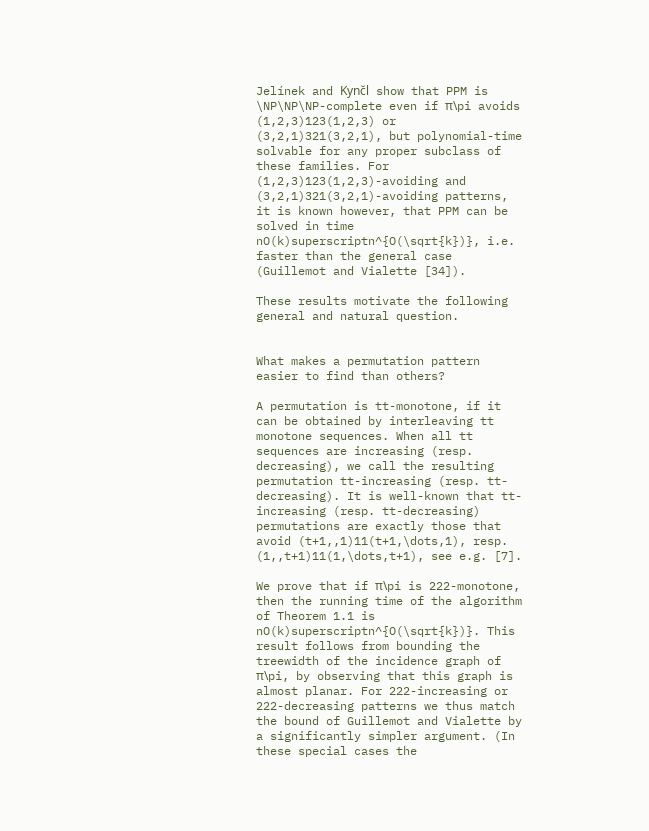Jelínek and Kync̆l show that PPM is \NP\NP\NP-complete even if π\pi avoids (1,2,3)123(1,2,3) or (3,2,1)321(3,2,1), but polynomial-time solvable for any proper subclass of these families. For (1,2,3)123(1,2,3)-avoiding and (3,2,1)321(3,2,1)-avoiding patterns, it is known however, that PPM can be solved in time nO(k)superscriptn^{O(\sqrt{k})}, i.e. faster than the general case (Guillemot and Vialette [34]).

These results motivate the following general and natural question.


What makes a permutation pattern easier to find than others?

A permutation is tt-monotone, if it can be obtained by interleaving tt monotone sequences. When all tt sequences are increasing (resp. decreasing), we call the resulting permutation tt-increasing (resp. tt-decreasing). It is well-known that tt-increasing (resp. tt-decreasing) permutations are exactly those that avoid (t+1,,1)11(t+1,\dots,1), resp. (1,,t+1)11(1,\dots,t+1), see e.g. [7].

We prove that if π\pi is 222-monotone, then the running time of the algorithm of Theorem 1.1 is nO(k)superscriptn^{O(\sqrt{k})}. This result follows from bounding the treewidth of the incidence graph of π\pi, by observing that this graph is almost planar. For 222-increasing or 222-decreasing patterns we thus match the bound of Guillemot and Vialette by a significantly simpler argument. (In these special cases the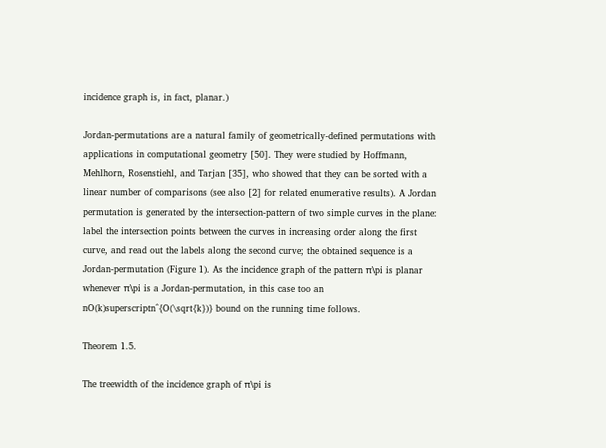incidence graph is, in fact, planar.)

Jordan-permutations are a natural family of geometrically-defined permutations with applications in computational geometry [50]. They were studied by Hoffmann, Mehlhorn, Rosenstiehl, and Tarjan [35], who showed that they can be sorted with a linear number of comparisons (see also [2] for related enumerative results). A Jordan permutation is generated by the intersection-pattern of two simple curves in the plane: label the intersection points between the curves in increasing order along the first curve, and read out the labels along the second curve; the obtained sequence is a Jordan-permutation (Figure 1). As the incidence graph of the pattern π\pi is planar whenever π\pi is a Jordan-permutation, in this case too an nO(k)superscriptn^{O(\sqrt{k})} bound on the running time follows.

Theorem 1.5.

The treewidth of the incidence graph of π\pi is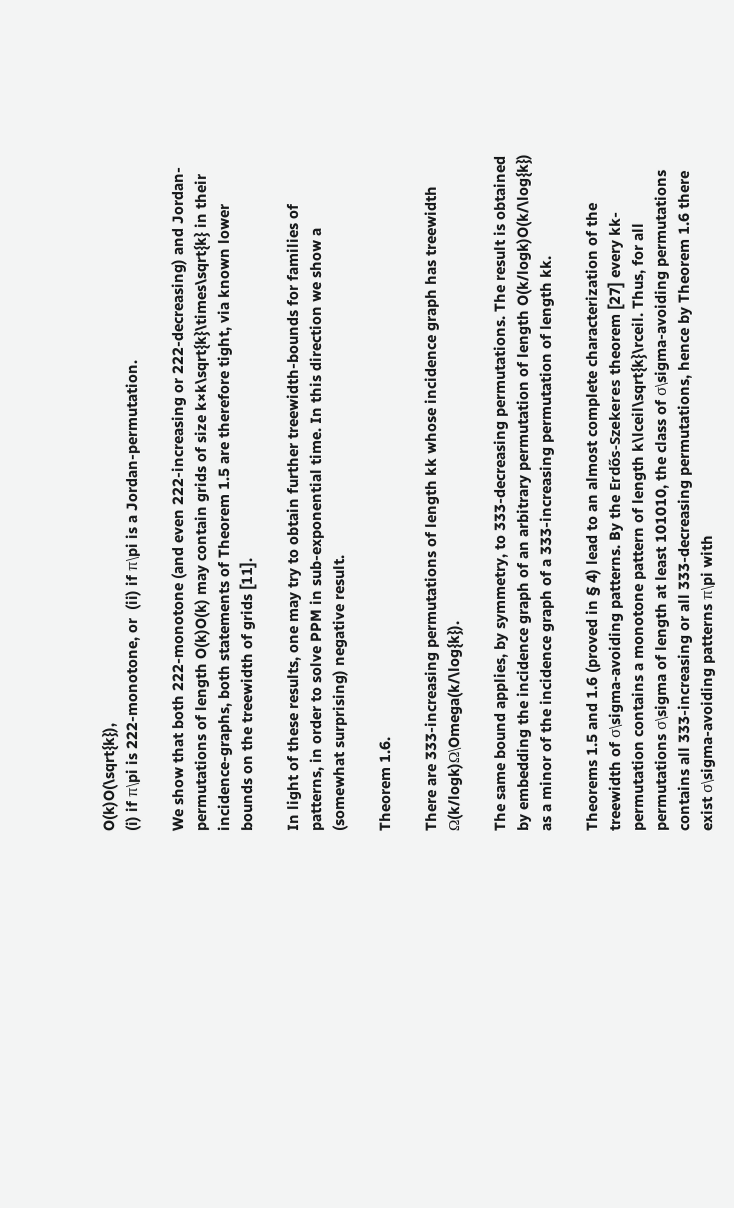O(k)O(\sqrt{k}),
(i) if π\pi is 222-monotone, or  (ii) if π\pi is a Jordan-permutation.

We show that both 222-monotone (and even 222-increasing or 222-decreasing) and Jordan-permutations of length O(k)O(k) may contain grids of size k×k\sqrt{k}\times\sqrt{k} in their incidence-graphs, both statements of Theorem 1.5 are therefore tight, via known lower bounds on the treewidth of grids [11].

In light of these results, one may try to obtain further treewidth-bounds for families of patterns, in order to solve PPM in sub-exponential time. In this direction we show a (somewhat surprising) negative result.

Theorem 1.6.

There are 333-increasing permutations of length kk whose incidence graph has treewidth Ω(k/logk)Ω\Omega(k/\log{k}).

The same bound applies, by symmetry, to 333-decreasing permutations. The result is obtained by embedding the incidence graph of an arbitrary permutation of length O(k/logk)O(k/\log{k}) as a minor of the incidence graph of a 333-increasing permutation of length kk.

Theorems 1.5 and 1.6 (proved in § 4) lead to an almost complete characterization of the treewidth of σ\sigma-avoiding patterns. By the Erdős-Szekeres theorem [27] every kk-permutation contains a monotone pattern of length k\lceil\sqrt{k}\rceil. Thus, for all permutations σ\sigma of length at least 101010, the class of σ\sigma-avoiding permutations contains all 333-increasing or all 333-decreasing permutations, hence by Theorem 1.6 there exist σ\sigma-avoiding patterns π\pi with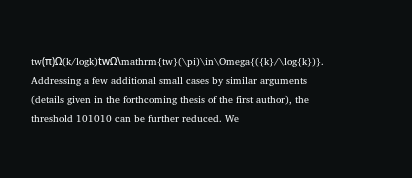tw(π)Ω(k/logk)twΩ\mathrm{tw}(\pi)\in\Omega{({k}/\log{k})}. Addressing a few additional small cases by similar arguments (details given in the forthcoming thesis of the first author), the threshold 101010 can be further reduced. We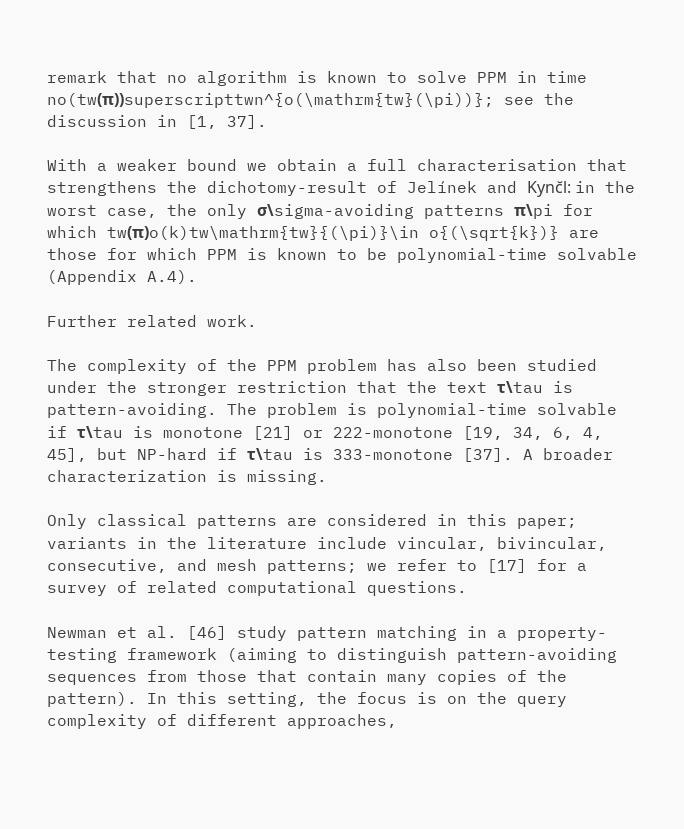remark that no algorithm is known to solve PPM in time no(tw(π))superscripttwn^{o(\mathrm{tw}(\pi))}; see the discussion in [1, 37].

With a weaker bound we obtain a full characterisation that strengthens the dichotomy-result of Jelínek and Kync̆l: in the worst case, the only σ\sigma-avoiding patterns π\pi for which tw(π)o(k)tw\mathrm{tw}{(\pi)}\in o{(\sqrt{k})} are those for which PPM is known to be polynomial-time solvable (Appendix A.4).

Further related work.

The complexity of the PPM problem has also been studied under the stronger restriction that the text τ\tau is pattern-avoiding. The problem is polynomial-time solvable if τ\tau is monotone [21] or 222-monotone [19, 34, 6, 4, 45], but NP-hard if τ\tau is 333-monotone [37]. A broader characterization is missing.

Only classical patterns are considered in this paper; variants in the literature include vincular, bivincular, consecutive, and mesh patterns; we refer to [17] for a survey of related computational questions.

Newman et al. [46] study pattern matching in a property-testing framework (aiming to distinguish pattern-avoiding sequences from those that contain many copies of the pattern). In this setting, the focus is on the query complexity of different approaches,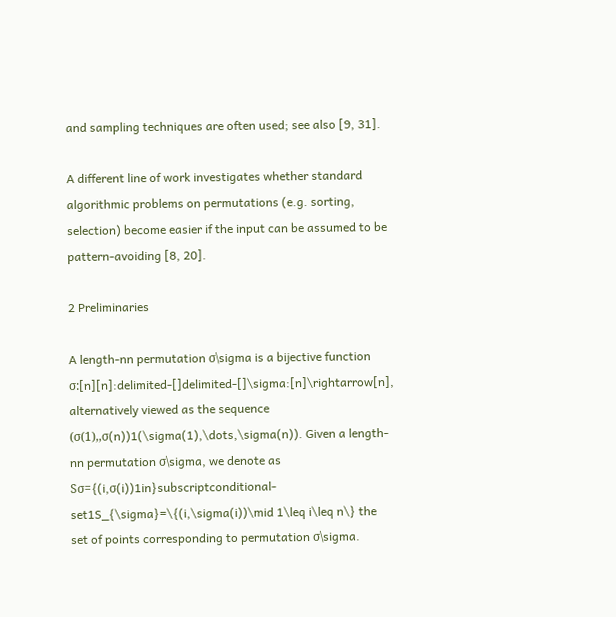and sampling techniques are often used; see also [9, 31].

A different line of work investigates whether standard algorithmic problems on permutations (e.g. sorting, selection) become easier if the input can be assumed to be pattern-avoiding [8, 20].

2 Preliminaries

A length-nn permutation σ\sigma is a bijective function σ:[n][n]:delimited-[]delimited-[]\sigma:[n]\rightarrow[n], alternatively viewed as the sequence (σ(1),,σ(n))1(\sigma(1),\dots,\sigma(n)). Given a length-nn permutation σ\sigma, we denote as Sσ={(i,σ(i))1in}subscriptconditional-set1S_{\sigma}=\{(i,\sigma(i))\mid 1\leq i\leq n\} the set of points corresponding to permutation σ\sigma.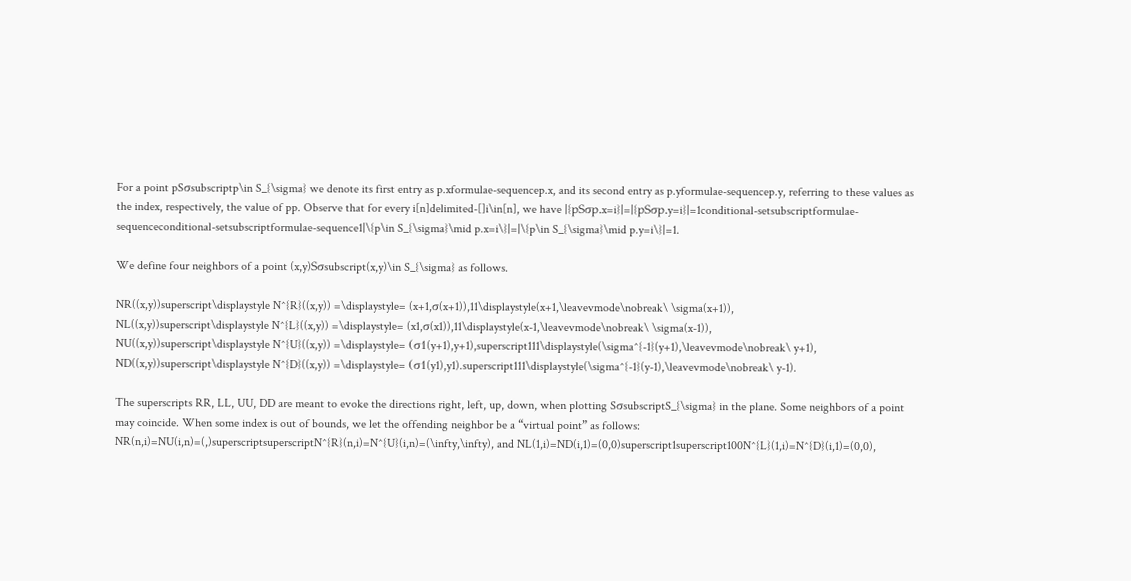For a point pSσsubscriptp\in S_{\sigma} we denote its first entry as p.xformulae-sequencep.x, and its second entry as p.yformulae-sequencep.y, referring to these values as the index, respectively, the value of pp. Observe that for every i[n]delimited-[]i\in[n], we have |{pSσp.x=i}|=|{pSσp.y=i}|=1conditional-setsubscriptformulae-sequenceconditional-setsubscriptformulae-sequence1|\{p\in S_{\sigma}\mid p.x=i\}|=|\{p\in S_{\sigma}\mid p.y=i\}|=1.

We define four neighbors of a point (x,y)Sσsubscript(x,y)\in S_{\sigma} as follows.

NR((x,y))superscript\displaystyle N^{R}((x,y)) =\displaystyle= (x+1,σ(x+1)),11\displaystyle(x+1,\leavevmode\nobreak\ \sigma(x+1)),
NL((x,y))superscript\displaystyle N^{L}((x,y)) =\displaystyle= (x1,σ(x1)),11\displaystyle(x-1,\leavevmode\nobreak\ \sigma(x-1)),
NU((x,y))superscript\displaystyle N^{U}((x,y)) =\displaystyle= (σ1(y+1),y+1),superscript111\displaystyle(\sigma^{-1}(y+1),\leavevmode\nobreak\ y+1),
ND((x,y))superscript\displaystyle N^{D}((x,y)) =\displaystyle= (σ1(y1),y1).superscript111\displaystyle(\sigma^{-1}(y-1),\leavevmode\nobreak\ y-1).

The superscripts RR, LL, UU, DD are meant to evoke the directions right, left, up, down, when plotting SσsubscriptS_{\sigma} in the plane. Some neighbors of a point may coincide. When some index is out of bounds, we let the offending neighbor be a “virtual point” as follows: NR(n,i)=NU(i,n)=(,)superscriptsuperscriptN^{R}(n,i)=N^{U}(i,n)=(\infty,\infty), and NL(1,i)=ND(i,1)=(0,0)superscript1superscript100N^{L}(1,i)=N^{D}(i,1)=(0,0),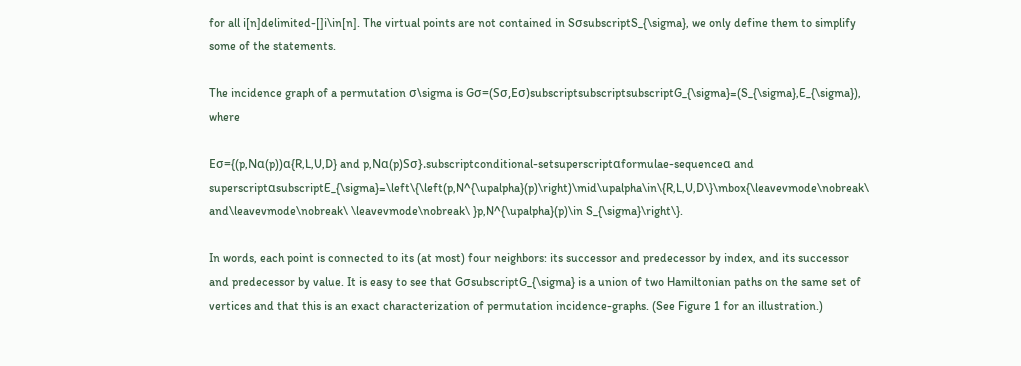for all i[n]delimited-[]i\in[n]. The virtual points are not contained in SσsubscriptS_{\sigma}, we only define them to simplify some of the statements.

The incidence graph of a permutation σ\sigma is Gσ=(Sσ,Eσ)subscriptsubscriptsubscriptG_{\sigma}=(S_{\sigma},E_{\sigma}), where

Eσ={(p,Nα(p))α{R,L,U,D} and p,Nα(p)Sσ}.subscriptconditional-setsuperscriptαformulae-sequenceα and superscriptαsubscriptE_{\sigma}=\left\{\left(p,N^{\upalpha}(p)\right)\mid\upalpha\in\{R,L,U,D\}\mbox{\leavevmode\nobreak\ and\leavevmode\nobreak\ \leavevmode\nobreak\ }p,N^{\upalpha}(p)\in S_{\sigma}\right\}.

In words, each point is connected to its (at most) four neighbors: its successor and predecessor by index, and its successor and predecessor by value. It is easy to see that GσsubscriptG_{\sigma} is a union of two Hamiltonian paths on the same set of vertices and that this is an exact characterization of permutation incidence-graphs. (See Figure 1 for an illustration.)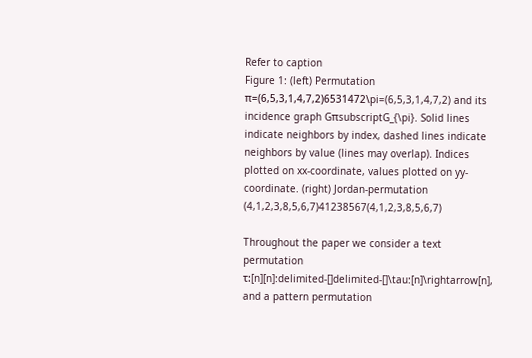Refer to caption
Figure 1: (left) Permutation π=(6,5,3,1,4,7,2)6531472\pi=(6,5,3,1,4,7,2) and its incidence graph GπsubscriptG_{\pi}. Solid lines indicate neighbors by index, dashed lines indicate neighbors by value (lines may overlap). Indices plotted on xx-coordinate, values plotted on yy-coordinate. (right) Jordan-permutation (4,1,2,3,8,5,6,7)41238567(4,1,2,3,8,5,6,7)

Throughout the paper we consider a text permutation τ:[n][n]:delimited-[]delimited-[]\tau:[n]\rightarrow[n], and a pattern permutation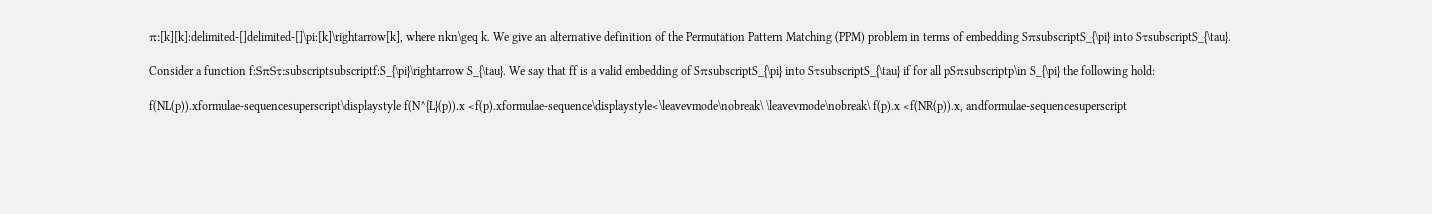π:[k][k]:delimited-[]delimited-[]\pi:[k]\rightarrow[k], where nkn\geq k. We give an alternative definition of the Permutation Pattern Matching (PPM) problem in terms of embedding SπsubscriptS_{\pi} into SτsubscriptS_{\tau}.

Consider a function f:SπSτ:subscriptsubscriptf:S_{\pi}\rightarrow S_{\tau}. We say that ff is a valid embedding of SπsubscriptS_{\pi} into SτsubscriptS_{\tau} if for all pSπsubscriptp\in S_{\pi} the following hold:

f(NL(p)).xformulae-sequencesuperscript\displaystyle f(N^{L}(p)).x <f(p).xformulae-sequence\displaystyle<\leavevmode\nobreak\ \leavevmode\nobreak\ f(p).x <f(NR(p)).x, andformulae-sequencesuperscript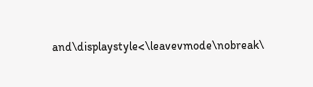and\displaystyle<\leavevmode\nobreak\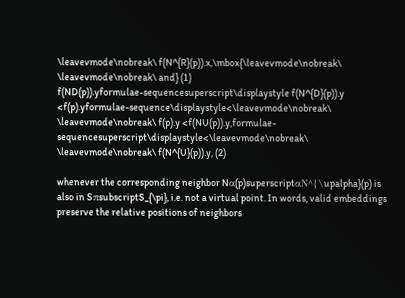\leavevmode\nobreak\ f(N^{R}(p)).x,\mbox{\leavevmode\nobreak\ \leavevmode\nobreak\ and} (1)
f(ND(p)).yformulae-sequencesuperscript\displaystyle f(N^{D}(p)).y <f(p).yformulae-sequence\displaystyle<\leavevmode\nobreak\ \leavevmode\nobreak\ f(p).y <f(NU(p)).y,formulae-sequencesuperscript\displaystyle<\leavevmode\nobreak\ \leavevmode\nobreak\ f(N^{U}(p)).y, (2)

whenever the corresponding neighbor Nα(p)superscriptαN^{\upalpha}(p) is also in SπsubscriptS_{\pi}, i.e. not a virtual point. In words, valid embeddings preserve the relative positions of neighbors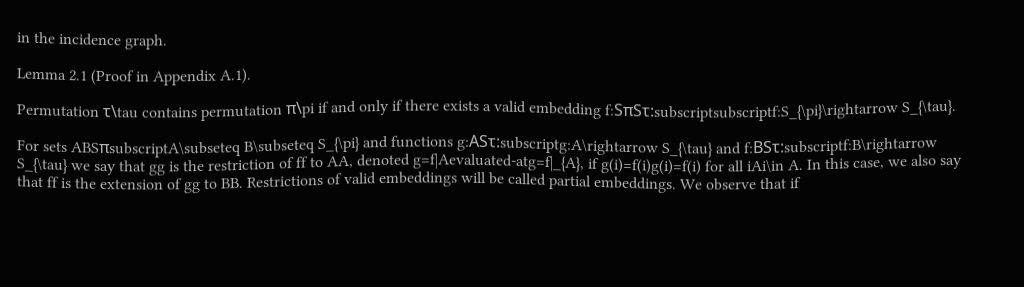in the incidence graph.

Lemma 2.1 (Proof in Appendix A.1).

Permutation τ\tau contains permutation π\pi if and only if there exists a valid embedding f:SπSτ:subscriptsubscriptf:S_{\pi}\rightarrow S_{\tau}.

For sets ABSπsubscriptA\subseteq B\subseteq S_{\pi} and functions g:ASτ:subscriptg:A\rightarrow S_{\tau} and f:BSτ:subscriptf:B\rightarrow S_{\tau} we say that gg is the restriction of ff to AA, denoted g=f|Aevaluated-atg=f|_{A}, if g(i)=f(i)g(i)=f(i) for all iAi\in A. In this case, we also say that ff is the extension of gg to BB. Restrictions of valid embeddings will be called partial embeddings. We observe that if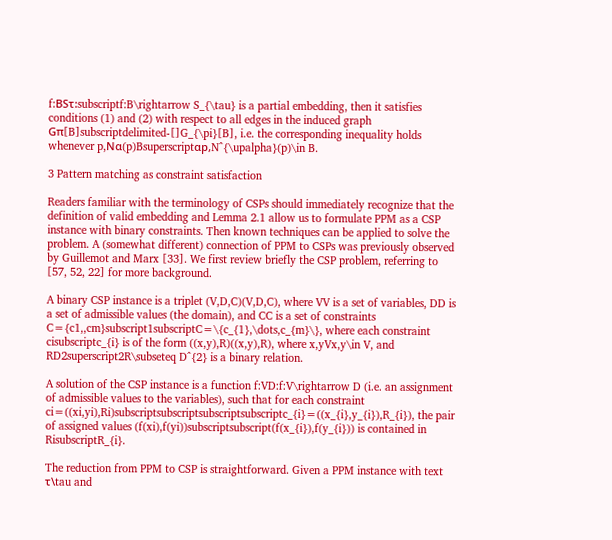f:BSτ:subscriptf:B\rightarrow S_{\tau} is a partial embedding, then it satisfies conditions (1) and (2) with respect to all edges in the induced graph Gπ[B]subscriptdelimited-[]G_{\pi}[B], i.e. the corresponding inequality holds whenever p,Nα(p)Bsuperscriptαp,N^{\upalpha}(p)\in B.

3 Pattern matching as constraint satisfaction

Readers familiar with the terminology of CSPs should immediately recognize that the definition of valid embedding and Lemma 2.1 allow us to formulate PPM as a CSP instance with binary constraints. Then known techniques can be applied to solve the problem. A (somewhat different) connection of PPM to CSPs was previously observed by Guillemot and Marx [33]. We first review briefly the CSP problem, referring to [57, 52, 22] for more background.

A binary CSP instance is a triplet (V,D,C)(V,D,C), where VV is a set of variables, DD is a set of admissible values (the domain), and CC is a set of constraints C={c1,,cm}subscript1subscriptC=\{c_{1},\dots,c_{m}\}, where each constraint cisubscriptc_{i} is of the form ((x,y),R)((x,y),R), where x,yVx,y\in V, and RD2superscript2R\subseteq D^{2} is a binary relation.

A solution of the CSP instance is a function f:VD:f:V\rightarrow D (i.e. an assignment of admissible values to the variables), such that for each constraint ci=((xi,yi),Ri)subscriptsubscriptsubscriptsubscriptc_{i}=((x_{i},y_{i}),R_{i}), the pair of assigned values (f(xi),f(yi))subscriptsubscript(f(x_{i}),f(y_{i})) is contained in RisubscriptR_{i}.

The reduction from PPM to CSP is straightforward. Given a PPM instance with text τ\tau and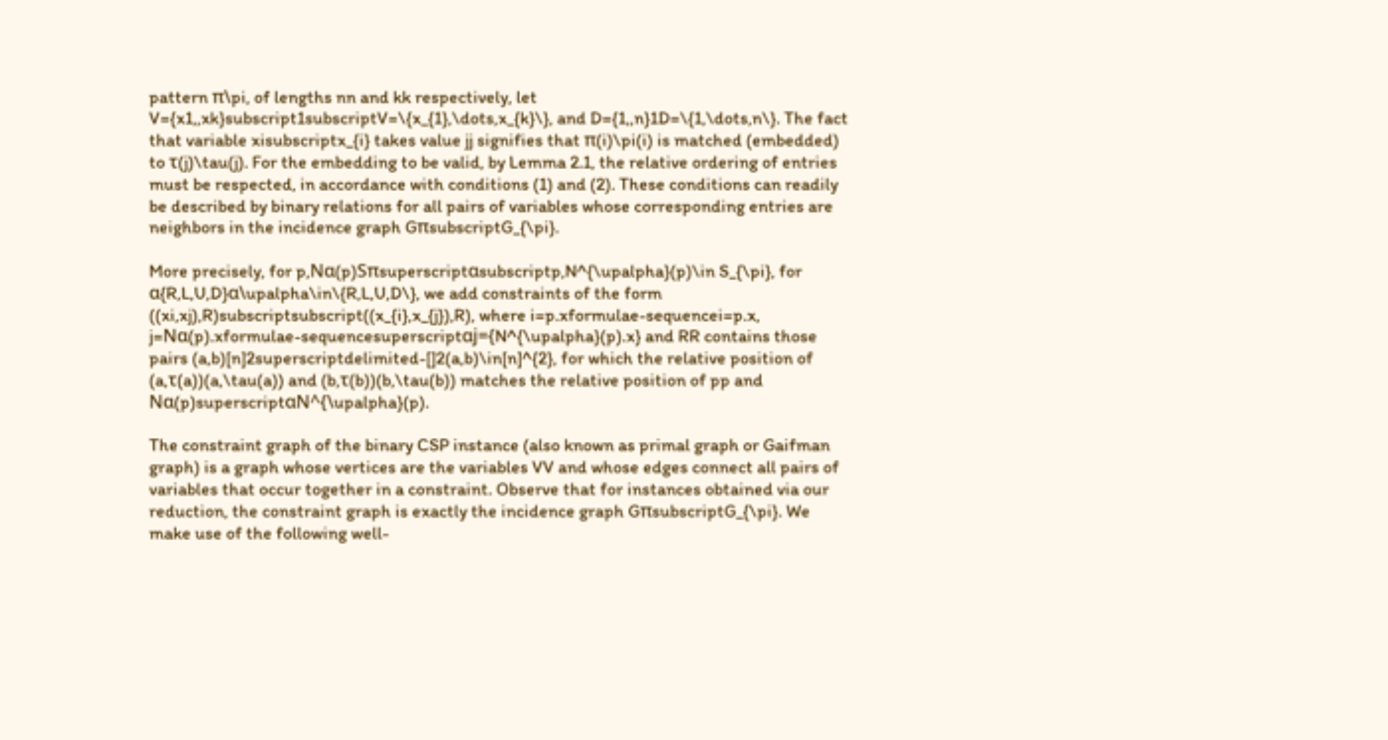pattern π\pi, of lengths nn and kk respectively, let V={x1,,xk}subscript1subscriptV=\{x_{1},\dots,x_{k}\}, and D={1,,n}1D=\{1,\dots,n\}. The fact that variable xisubscriptx_{i} takes value jj signifies that π(i)\pi(i) is matched (embedded) to τ(j)\tau(j). For the embedding to be valid, by Lemma 2.1, the relative ordering of entries must be respected, in accordance with conditions (1) and (2). These conditions can readily be described by binary relations for all pairs of variables whose corresponding entries are neighbors in the incidence graph GπsubscriptG_{\pi}.

More precisely, for p,Nα(p)Sπsuperscriptαsubscriptp,N^{\upalpha}(p)\in S_{\pi}, for α{R,L,U,D}α\upalpha\in\{R,L,U,D\}, we add constraints of the form ((xi,xj),R)subscriptsubscript((x_{i},x_{j}),R), where i=p.xformulae-sequencei=p.x, j=Nα(p).xformulae-sequencesuperscriptαj={N^{\upalpha}(p).x} and RR contains those pairs (a,b)[n]2superscriptdelimited-[]2(a,b)\in[n]^{2}, for which the relative position of (a,τ(a))(a,\tau(a)) and (b,τ(b))(b,\tau(b)) matches the relative position of pp and Nα(p)superscriptαN^{\upalpha}(p).

The constraint graph of the binary CSP instance (also known as primal graph or Gaifman graph) is a graph whose vertices are the variables VV and whose edges connect all pairs of variables that occur together in a constraint. Observe that for instances obtained via our reduction, the constraint graph is exactly the incidence graph GπsubscriptG_{\pi}. We make use of the following well-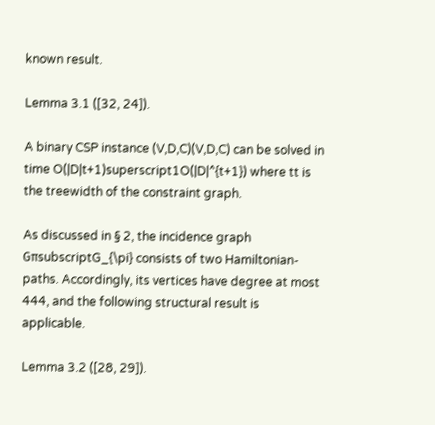known result.

Lemma 3.1 ([32, 24]).

A binary CSP instance (V,D,C)(V,D,C) can be solved in time O(|D|t+1)superscript1O(|D|^{t+1}) where tt is the treewidth of the constraint graph.

As discussed in § 2, the incidence graph GπsubscriptG_{\pi} consists of two Hamiltonian-paths. Accordingly, its vertices have degree at most 444, and the following structural result is applicable.

Lemma 3.2 ([28, 29]).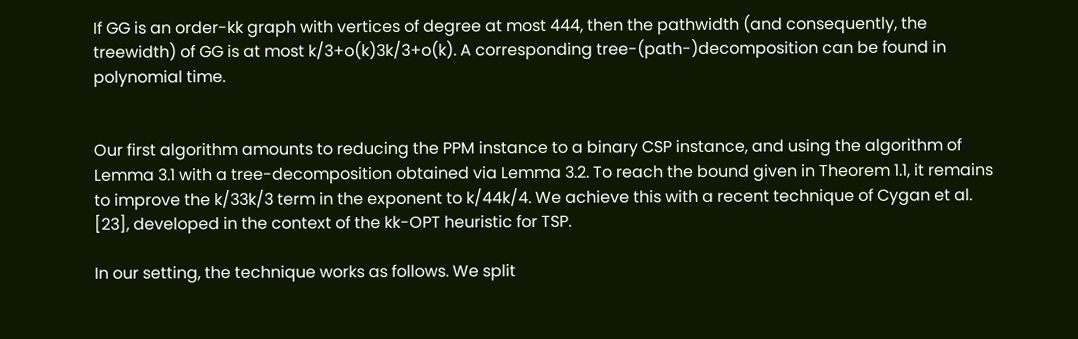If GG is an order-kk graph with vertices of degree at most 444, then the pathwidth (and consequently, the treewidth) of GG is at most k/3+o(k)3k/3+o(k). A corresponding tree-(path-)decomposition can be found in polynomial time.


Our first algorithm amounts to reducing the PPM instance to a binary CSP instance, and using the algorithm of Lemma 3.1 with a tree-decomposition obtained via Lemma 3.2. To reach the bound given in Theorem 1.1, it remains to improve the k/33k/3 term in the exponent to k/44k/4. We achieve this with a recent technique of Cygan et al. [23], developed in the context of the kk-OPT heuristic for TSP.

In our setting, the technique works as follows. We split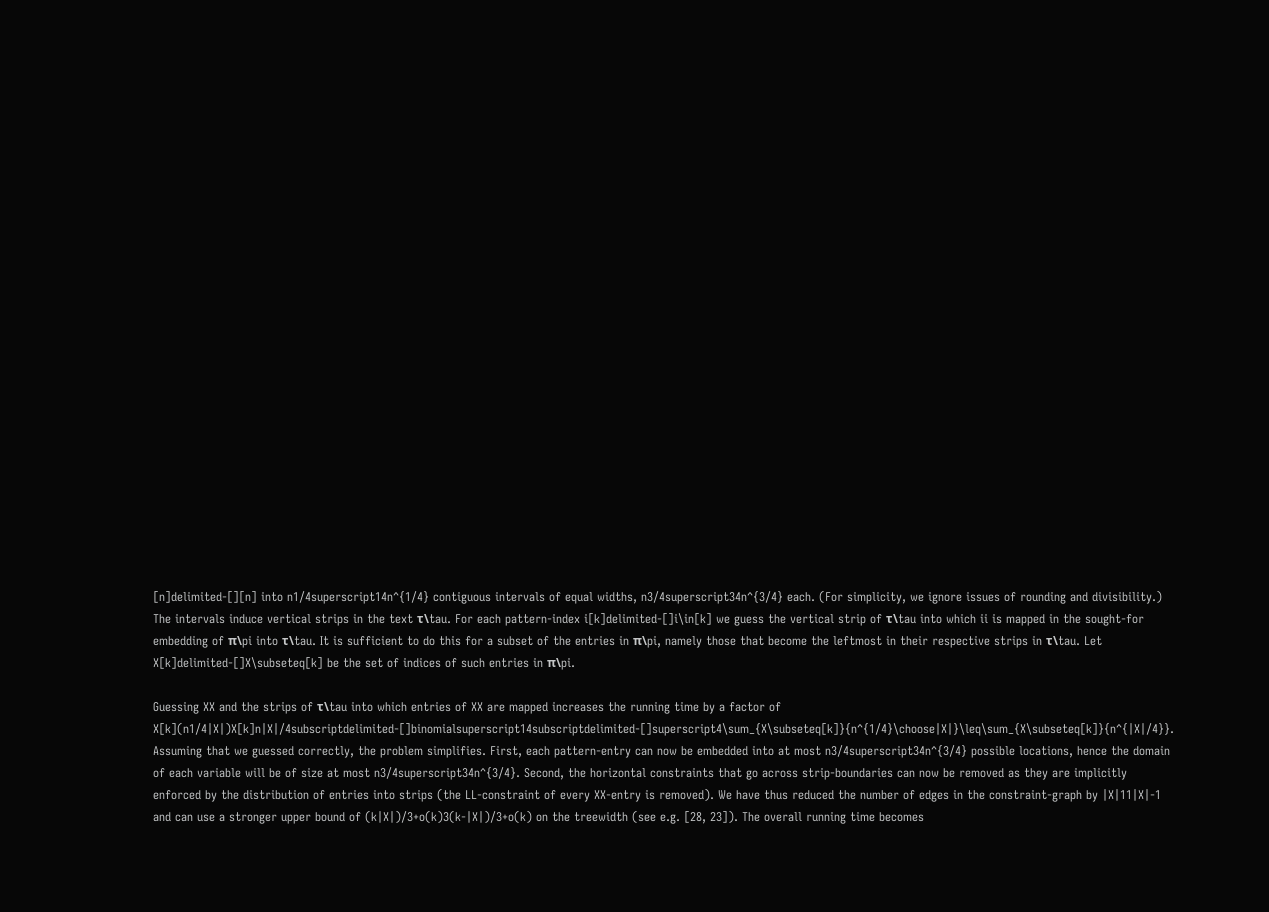[n]delimited-[][n] into n1/4superscript14n^{1/4} contiguous intervals of equal widths, n3/4superscript34n^{3/4} each. (For simplicity, we ignore issues of rounding and divisibility.) The intervals induce vertical strips in the text τ\tau. For each pattern-index i[k]delimited-[]i\in[k] we guess the vertical strip of τ\tau into which ii is mapped in the sought-for embedding of π\pi into τ\tau. It is sufficient to do this for a subset of the entries in π\pi, namely those that become the leftmost in their respective strips in τ\tau. Let X[k]delimited-[]X\subseteq[k] be the set of indices of such entries in π\pi.

Guessing XX and the strips of τ\tau into which entries of XX are mapped increases the running time by a factor of X[k](n1/4|X|)X[k]n|X|/4subscriptdelimited-[]binomialsuperscript14subscriptdelimited-[]superscript4\sum_{X\subseteq[k]}{n^{1/4}\choose|X|}\leq\sum_{X\subseteq[k]}{n^{|X|/4}}. Assuming that we guessed correctly, the problem simplifies. First, each pattern-entry can now be embedded into at most n3/4superscript34n^{3/4} possible locations, hence the domain of each variable will be of size at most n3/4superscript34n^{3/4}. Second, the horizontal constraints that go across strip-boundaries can now be removed as they are implicitly enforced by the distribution of entries into strips (the LL-constraint of every XX-entry is removed). We have thus reduced the number of edges in the constraint-graph by |X|11|X|-1 and can use a stronger upper bound of (k|X|)/3+o(k)3(k-|X|)/3+o(k) on the treewidth (see e.g. [28, 23]). The overall running time becomes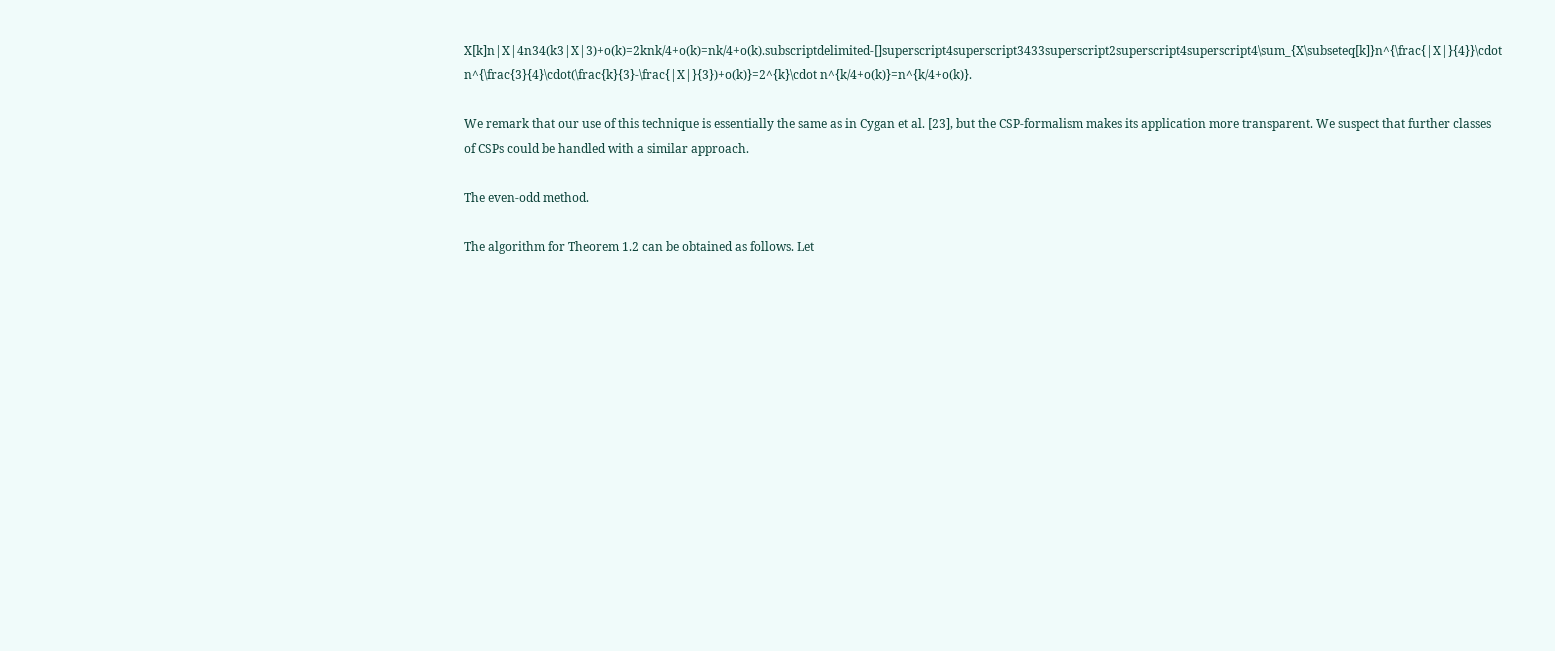X[k]n|X|4n34(k3|X|3)+o(k)=2knk/4+o(k)=nk/4+o(k).subscriptdelimited-[]superscript4superscript3433superscript2superscript4superscript4\sum_{X\subseteq[k]}n^{\frac{|X|}{4}}\cdot n^{\frac{3}{4}\cdot(\frac{k}{3}-\frac{|X|}{3})+o(k)}=2^{k}\cdot n^{k/4+o(k)}=n^{k/4+o(k)}.

We remark that our use of this technique is essentially the same as in Cygan et al. [23], but the CSP-formalism makes its application more transparent. We suspect that further classes of CSPs could be handled with a similar approach.

The even-odd method.

The algorithm for Theorem 1.2 can be obtained as follows. Let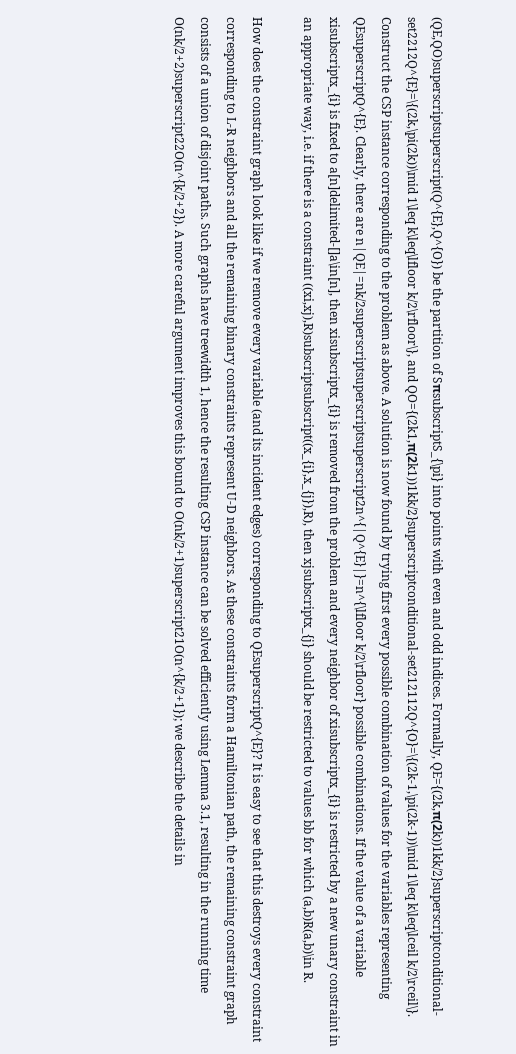(QE,QO)superscriptsuperscript(Q^{E},Q^{O}) be the partition of SπsubscriptS_{\pi} into points with even and odd indices. Formally, QE={(2k,π(2k))1kk/2}superscriptconditional-set2212Q^{E}=\{(2k,\pi(2k))\mid 1\leq k\leq\lfloor k/2\rfloor\}, and QO={(2k1,π(2k1))1kk/2}superscriptconditional-set212112Q^{O}=\{(2k-1,\pi(2k-1))\mid 1\leq k\leq\lceil k/2\rceil\}. Construct the CSP instance corresponding to the problem as above. A solution is now found by trying first every possible combination of values for the variables representing QEsuperscriptQ^{E}. Clearly, there are n|QE|=nk/2superscriptsuperscriptsuperscript2n^{|Q^{E}|}=n^{\lfloor k/2\rfloor} possible combinations. If the value of a variable xisubscriptx_{i} is fixed to a[n]delimited-[]a\in[n], then xisubscriptx_{i} is removed from the problem and every neighbor of xisubscriptx_{i} is restricted by a new unary constraint in an appropriate way, i.e. if there is a constraint ((xi,xj),R)subscriptsubscript((x_{i},x_{j}),R), then xjsubscriptx_{j} should be restricted to values bb for which (a,b)R(a,b)\in R.

How does the constraint graph look like if we remove every variable (and its incident edges) corresponding to QEsuperscriptQ^{E}? It is easy to see that this destroys every constraint corresponding to L-R neighbors and all the remaining binary constraints represent U-D neighbors. As these constraints form a Hamiltonian path, the remaining constraint graph consists of a union of disjoint paths. Such graphs have treewidth 1, hence the resulting CSP instance can be solved efficiently using Lemma 3.1, resulting in the running time O(nk/2+2)superscript22O(n^{k/2+2}). A more careful argument improves this bound to O(nk/2+1)superscript21O(n^{k/2+1}); we describe the details in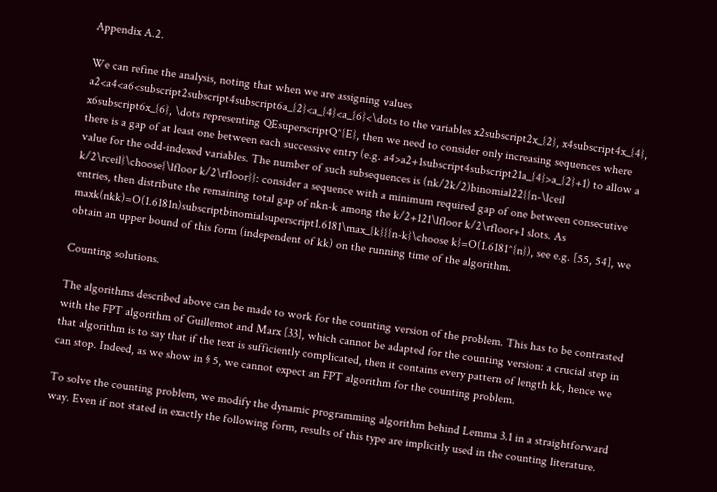Appendix A.2.

We can refine the analysis, noting that when we are assigning values a2<a4<a6<subscript2subscript4subscript6a_{2}<a_{4}<a_{6}<\dots to the variables x2subscript2x_{2}, x4subscript4x_{4}, x6subscript6x_{6}, \dots representing QEsuperscriptQ^{E}, then we need to consider only increasing sequences where there is a gap of at least one between each successive entry (e.g. a4>a2+1subscript4subscript21a_{4}>a_{2}+1) to allow a value for the odd-indexed variables. The number of such subsequences is (nk/2k/2)binomial22{{n-\lceil k/2\rceil}\choose{\lfloor k/2\rfloor}}: consider a sequence with a minimum required gap of one between consecutive entries, then distribute the remaining total gap of nkn-k among the k/2+121\lfloor k/2\rfloor+1 slots. As maxk(nkk)=O(1.6181n)subscriptbinomialsuperscript1.6181\max_{k}{{n-k}\choose k}=O(1.6181^{n}), see e.g. [55, 54], we obtain an upper bound of this form (independent of kk) on the running time of the algorithm.

Counting solutions.

The algorithms described above can be made to work for the counting version of the problem. This has to be contrasted with the FPT algorithm of Guillemot and Marx [33], which cannot be adapted for the counting version: a crucial step in that algorithm is to say that if the text is sufficiently complicated, then it contains every pattern of length kk, hence we can stop. Indeed, as we show in § 5, we cannot expect an FPT algorithm for the counting problem.

To solve the counting problem, we modify the dynamic programming algorithm behind Lemma 3.1 in a straightforward way. Even if not stated in exactly the following form, results of this type are implicitly used in the counting literature.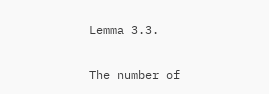Lemma 3.3.

The number of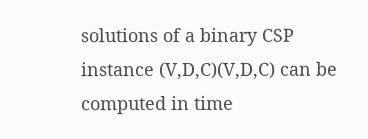solutions of a binary CSP instance (V,D,C)(V,D,C) can be computed in time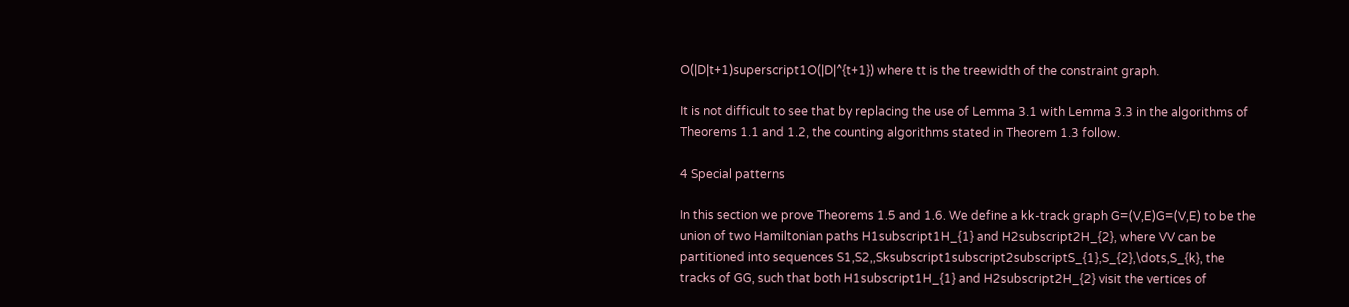O(|D|t+1)superscript1O(|D|^{t+1}) where tt is the treewidth of the constraint graph.

It is not difficult to see that by replacing the use of Lemma 3.1 with Lemma 3.3 in the algorithms of Theorems 1.1 and 1.2, the counting algorithms stated in Theorem 1.3 follow.

4 Special patterns

In this section we prove Theorems 1.5 and 1.6. We define a kk-track graph G=(V,E)G=(V,E) to be the union of two Hamiltonian paths H1subscript1H_{1} and H2subscript2H_{2}, where VV can be partitioned into sequences S1,S2,,Sksubscript1subscript2subscriptS_{1},S_{2},\dots,S_{k}, the tracks of GG, such that both H1subscript1H_{1} and H2subscript2H_{2} visit the vertices of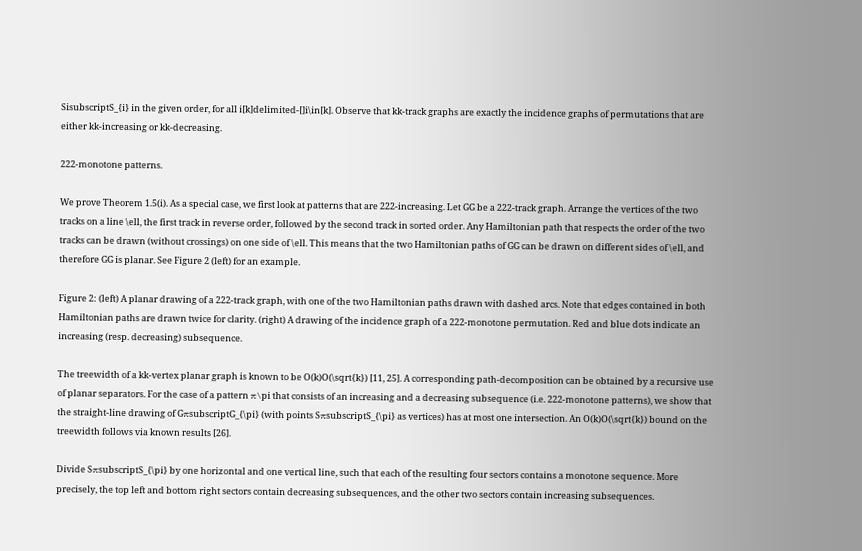SisubscriptS_{i} in the given order, for all i[k]delimited-[]i\in[k]. Observe that kk-track graphs are exactly the incidence graphs of permutations that are either kk-increasing or kk-decreasing.

222-monotone patterns.

We prove Theorem 1.5(i). As a special case, we first look at patterns that are 222-increasing. Let GG be a 222-track graph. Arrange the vertices of the two tracks on a line \ell, the first track in reverse order, followed by the second track in sorted order. Any Hamiltonian path that respects the order of the two tracks can be drawn (without crossings) on one side of \ell. This means that the two Hamiltonian paths of GG can be drawn on different sides of \ell, and therefore GG is planar. See Figure 2 (left) for an example.

Figure 2: (left) A planar drawing of a 222-track graph, with one of the two Hamiltonian paths drawn with dashed arcs. Note that edges contained in both Hamiltonian paths are drawn twice for clarity. (right) A drawing of the incidence graph of a 222-monotone permutation. Red and blue dots indicate an increasing (resp. decreasing) subsequence.

The treewidth of a kk-vertex planar graph is known to be O(k)O(\sqrt{k}) [11, 25]. A corresponding path-decomposition can be obtained by a recursive use of planar separators. For the case of a pattern π\pi that consists of an increasing and a decreasing subsequence (i.e. 222-monotone patterns), we show that the straight-line drawing of GπsubscriptG_{\pi} (with points SπsubscriptS_{\pi} as vertices) has at most one intersection. An O(k)O(\sqrt{k}) bound on the treewidth follows via known results [26].

Divide SπsubscriptS_{\pi} by one horizontal and one vertical line, such that each of the resulting four sectors contains a monotone sequence. More precisely, the top left and bottom right sectors contain decreasing subsequences, and the other two sectors contain increasing subsequences.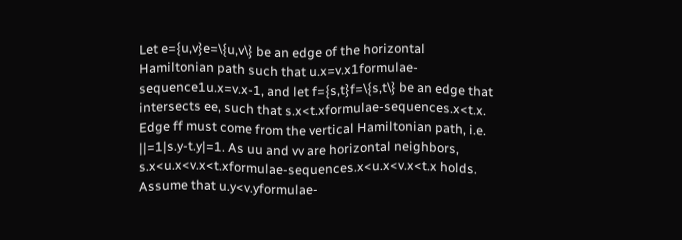Let e={u,v}e=\{u,v\} be an edge of the horizontal Hamiltonian path such that u.x=v.x1formulae-sequence1u.x=v.x-1, and let f={s,t}f=\{s,t\} be an edge that intersects ee, such that s.x<t.xformulae-sequences.x<t.x. Edge ff must come from the vertical Hamiltonian path, i.e. ||=1|s.y-t.y|=1. As uu and vv are horizontal neighbors, s.x<u.x<v.x<t.xformulae-sequences.x<u.x<v.x<t.x holds. Assume that u.y<v.yformulae-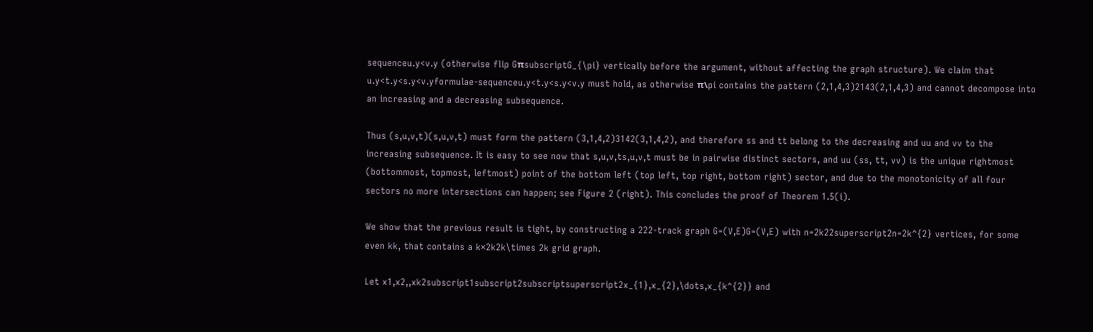sequenceu.y<v.y (otherwise flip GπsubscriptG_{\pi} vertically before the argument, without affecting the graph structure). We claim that u.y<t.y<s.y<v.yformulae-sequenceu.y<t.y<s.y<v.y must hold, as otherwise π\pi contains the pattern (2,1,4,3)2143(2,1,4,3) and cannot decompose into an increasing and a decreasing subsequence.

Thus (s,u,v,t)(s,u,v,t) must form the pattern (3,1,4,2)3142(3,1,4,2), and therefore ss and tt belong to the decreasing and uu and vv to the increasing subsequence. It is easy to see now that s,u,v,ts,u,v,t must be in pairwise distinct sectors, and uu (ss, tt, vv) is the unique rightmost (bottommost, topmost, leftmost) point of the bottom left (top left, top right, bottom right) sector, and due to the monotonicity of all four sectors no more intersections can happen; see Figure 2 (right). This concludes the proof of Theorem 1.5(i).

We show that the previous result is tight, by constructing a 222-track graph G=(V,E)G=(V,E) with n=2k22superscript2n=2k^{2} vertices, for some even kk, that contains a k×2k2k\times 2k grid graph.

Let x1,x2,,xk2subscript1subscript2subscriptsuperscript2x_{1},x_{2},\dots,x_{k^{2}} and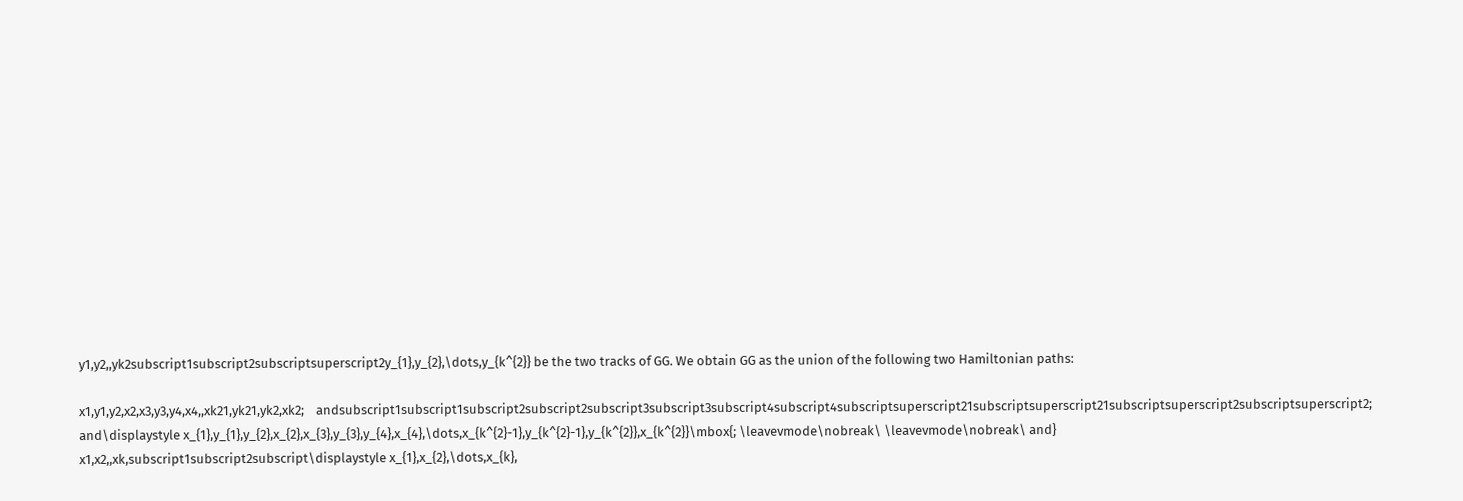y1,y2,,yk2subscript1subscript2subscriptsuperscript2y_{1},y_{2},\dots,y_{k^{2}} be the two tracks of GG. We obtain GG as the union of the following two Hamiltonian paths:

x1,y1,y2,x2,x3,y3,y4,x4,,xk21,yk21,yk2,xk2;    andsubscript1subscript1subscript2subscript2subscript3subscript3subscript4subscript4subscriptsuperscript21subscriptsuperscript21subscriptsuperscript2subscriptsuperscript2;    and\displaystyle x_{1},y_{1},y_{2},x_{2},x_{3},y_{3},y_{4},x_{4},\dots,x_{k^{2}-1},y_{k^{2}-1},y_{k^{2}},x_{k^{2}}\mbox{; \leavevmode\nobreak\ \leavevmode\nobreak\ and}
x1,x2,,xk,subscript1subscript2subscript\displaystyle x_{1},x_{2},\dots,x_{k},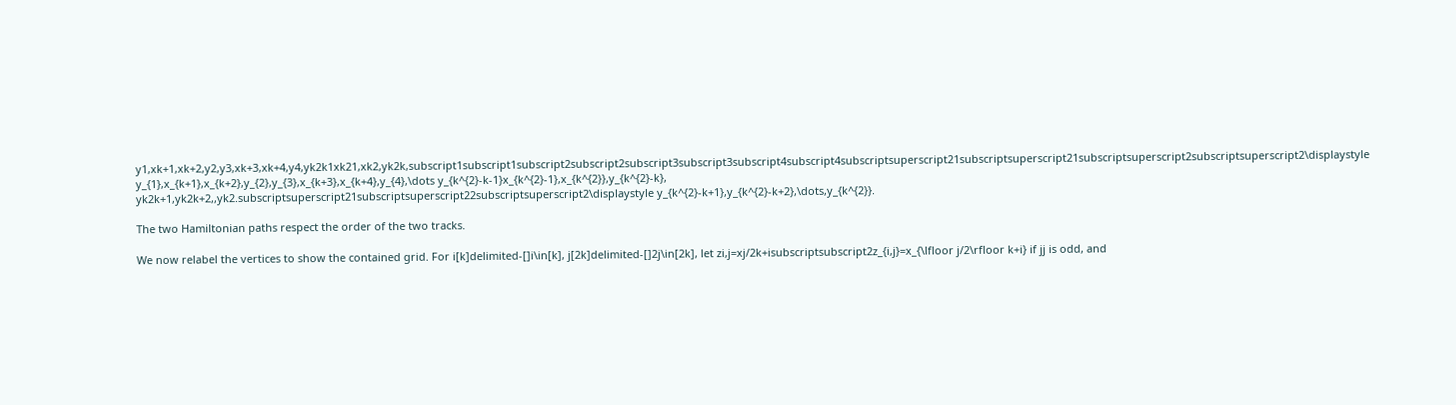y1,xk+1,xk+2,y2,y3,xk+3,xk+4,y4,yk2k1xk21,xk2,yk2k,subscript1subscript1subscript2subscript2subscript3subscript3subscript4subscript4subscriptsuperscript21subscriptsuperscript21subscriptsuperscript2subscriptsuperscript2\displaystyle y_{1},x_{k+1},x_{k+2},y_{2},y_{3},x_{k+3},x_{k+4},y_{4},\dots y_{k^{2}-k-1}x_{k^{2}-1},x_{k^{2}},y_{k^{2}-k},
yk2k+1,yk2k+2,,yk2.subscriptsuperscript21subscriptsuperscript22subscriptsuperscript2\displaystyle y_{k^{2}-k+1},y_{k^{2}-k+2},\dots,y_{k^{2}}.

The two Hamiltonian paths respect the order of the two tracks.

We now relabel the vertices to show the contained grid. For i[k]delimited-[]i\in[k], j[2k]delimited-[]2j\in[2k], let zi,j=xj/2k+isubscriptsubscript2z_{i,j}=x_{\lfloor j/2\rfloor k+i} if jj is odd, and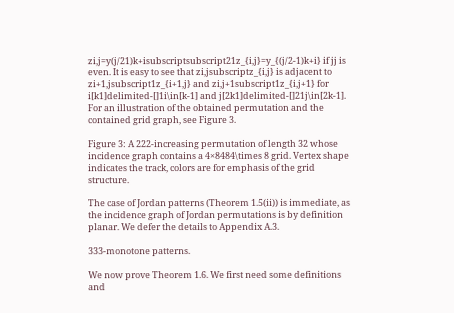zi,j=y(j/21)k+isubscriptsubscript21z_{i,j}=y_{(j/2-1)k+i} if jj is even. It is easy to see that zi,jsubscriptz_{i,j} is adjacent to zi+1,jsubscript1z_{i+1,j} and zi,j+1subscript1z_{i,j+1} for i[k1]delimited-[]1i\in[k-1] and j[2k1]delimited-[]21j\in[2k-1]. For an illustration of the obtained permutation and the contained grid graph, see Figure 3.

Figure 3: A 222-increasing permutation of length 32 whose incidence graph contains a 4×8484\times 8 grid. Vertex shape indicates the track, colors are for emphasis of the grid structure.

The case of Jordan patterns (Theorem 1.5(ii)) is immediate, as the incidence graph of Jordan permutations is by definition planar. We defer the details to Appendix A.3.

333-monotone patterns.

We now prove Theorem 1.6. We first need some definitions and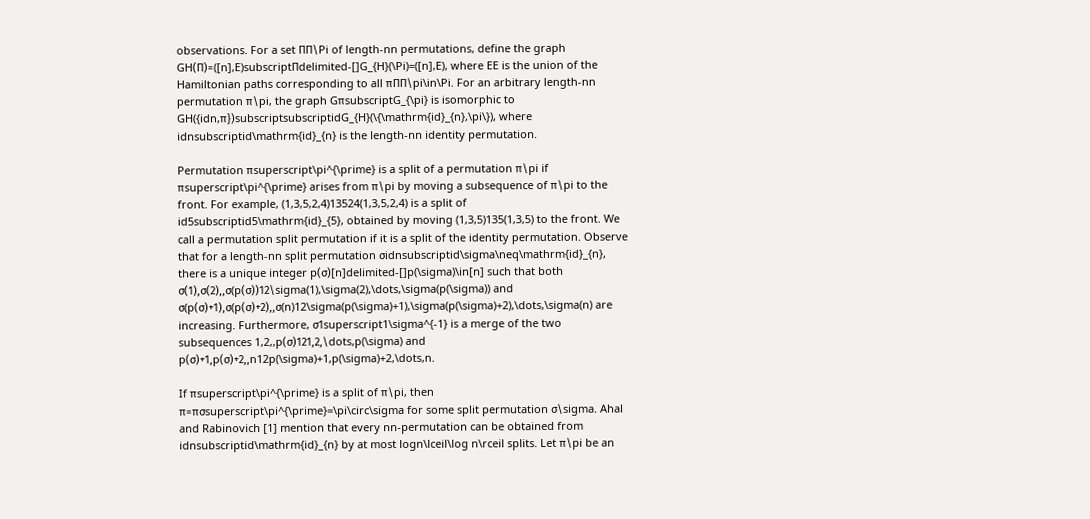observations. For a set ΠΠ\Pi of length-nn permutations, define the graph GH(Π)=([n],E)subscriptΠdelimited-[]G_{H}(\Pi)=([n],E), where EE is the union of the Hamiltonian paths corresponding to all πΠΠ\pi\in\Pi. For an arbitrary length-nn permutation π\pi, the graph GπsubscriptG_{\pi} is isomorphic to GH({idn,π})subscriptsubscriptidG_{H}(\{\mathrm{id}_{n},\pi\}), where idnsubscriptid\mathrm{id}_{n} is the length-nn identity permutation.

Permutation πsuperscript\pi^{\prime} is a split of a permutation π\pi if πsuperscript\pi^{\prime} arises from π\pi by moving a subsequence of π\pi to the front. For example, (1,3,5,2,4)13524(1,3,5,2,4) is a split of id5subscriptid5\mathrm{id}_{5}, obtained by moving (1,3,5)135(1,3,5) to the front. We call a permutation split permutation if it is a split of the identity permutation. Observe that for a length-nn split permutation σidnsubscriptid\sigma\neq\mathrm{id}_{n}, there is a unique integer p(σ)[n]delimited-[]p(\sigma)\in[n] such that both σ(1),σ(2),,σ(p(σ))12\sigma(1),\sigma(2),\dots,\sigma(p(\sigma)) and σ(p(σ)+1),σ(p(σ)+2),,σ(n)12\sigma(p(\sigma)+1),\sigma(p(\sigma)+2),\dots,\sigma(n) are increasing. Furthermore, σ1superscript1\sigma^{-1} is a merge of the two subsequences 1,2,,p(σ)121,2,\dots,p(\sigma) and p(σ)+1,p(σ)+2,,n12p(\sigma)+1,p(\sigma)+2,\dots,n.

If πsuperscript\pi^{\prime} is a split of π\pi, then π=πσsuperscript\pi^{\prime}=\pi\circ\sigma for some split permutation σ\sigma. Ahal and Rabinovich [1] mention that every nn-permutation can be obtained from idnsubscriptid\mathrm{id}_{n} by at most logn\lceil\log n\rceil splits. Let π\pi be an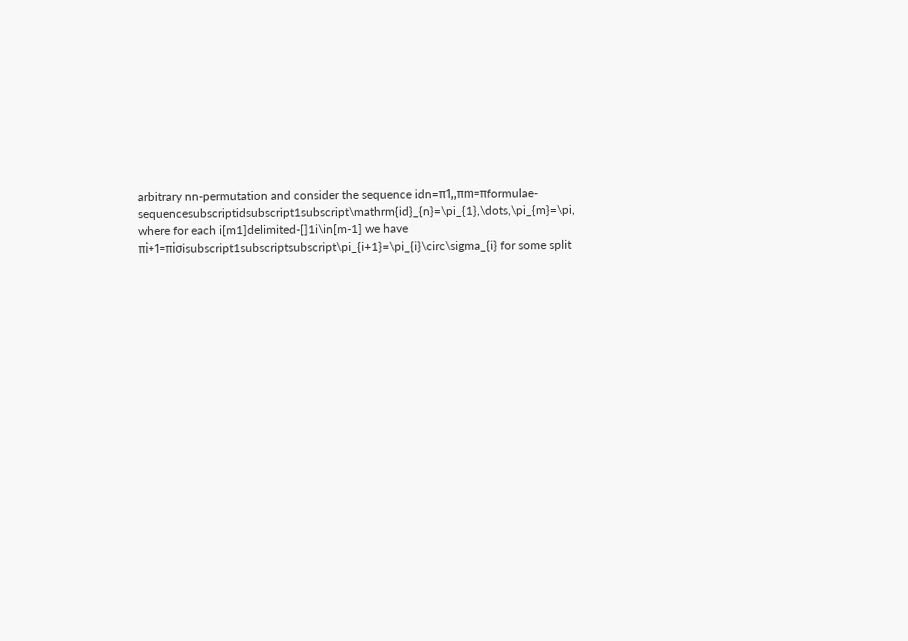arbitrary nn-permutation and consider the sequence idn=π1,,πm=πformulae-sequencesubscriptidsubscript1subscript\mathrm{id}_{n}=\pi_{1},\dots,\pi_{m}=\pi, where for each i[m1]delimited-[]1i\in[m-1] we have πi+1=πiσisubscript1subscriptsubscript\pi_{i+1}=\pi_{i}\circ\sigma_{i} for some split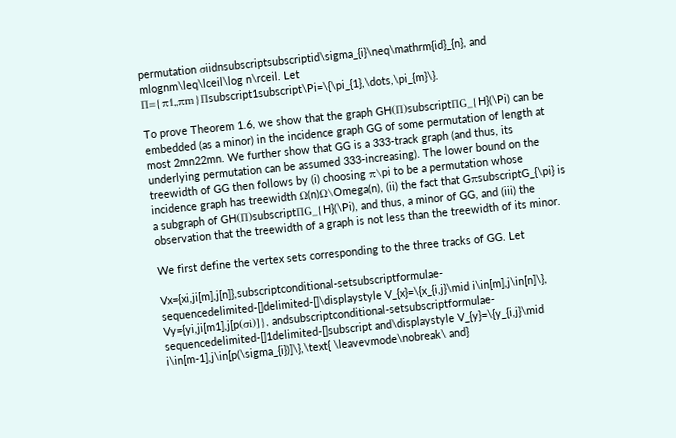permutation σiidnsubscriptsubscriptid\sigma_{i}\neq\mathrm{id}_{n}, and mlognm\leq\lceil\log n\rceil. Let Π={π1,,πm}Πsubscript1subscript\Pi=\{\pi_{1},\dots,\pi_{m}\}.

To prove Theorem 1.6, we show that the graph GH(Π)subscriptΠG_{H}(\Pi) can be embedded (as a minor) in the incidence graph GG of some permutation of length at most 2mn22mn. We further show that GG is a 333-track graph (and thus, its underlying permutation can be assumed 333-increasing). The lower bound on the treewidth of GG then follows by (i) choosing π\pi to be a permutation whose incidence graph has treewidth Ω(n)Ω\Omega(n), (ii) the fact that GπsubscriptG_{\pi} is a subgraph of GH(Π)subscriptΠG_{H}(\Pi), and thus, a minor of GG, and (iii) the observation that the treewidth of a graph is not less than the treewidth of its minor.

We first define the vertex sets corresponding to the three tracks of GG. Let

Vx={xi,ji[m],j[n]},subscriptconditional-setsubscriptformulae-sequencedelimited-[]delimited-[]\displaystyle V_{x}=\{x_{i,j}\mid i\in[m],j\in[n]\},
Vy={yi,ji[m1],j[p(σi)]}, andsubscriptconditional-setsubscriptformulae-sequencedelimited-[]1delimited-[]subscript and\displaystyle V_{y}=\{y_{i,j}\mid i\in[m-1],j\in[p(\sigma_{i})]\},\text{ \leavevmode\nobreak\ and}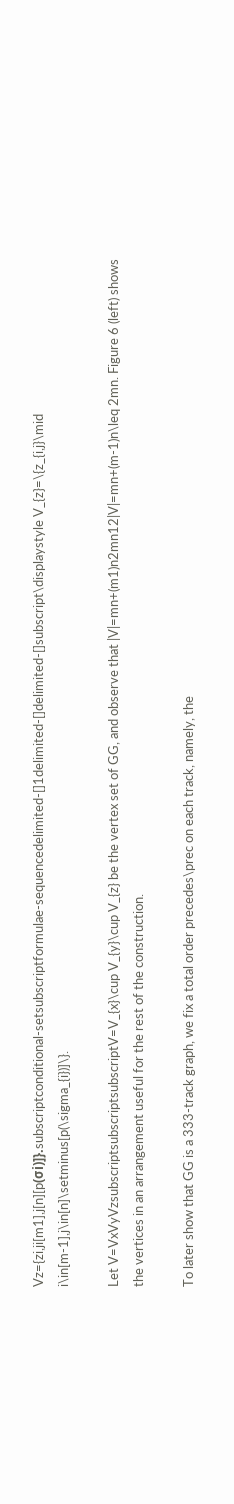Vz={zi,ji[m1],j[n][p(σi)]}.subscriptconditional-setsubscriptformulae-sequencedelimited-[]1delimited-[]delimited-[]subscript\displaystyle V_{z}=\{z_{i,j}\mid i\in[m-1],j\in[n]\setminus[p(\sigma_{i})]\}.

Let V=VxVyVzsubscriptsubscriptsubscriptV=V_{x}\cup V_{y}\cup V_{z} be the vertex set of GG, and observe that |V|=mn+(m1)n2mn12|V|=mn+(m-1)n\leq 2mn. Figure 6 (left) shows the vertices in an arrangement useful for the rest of the construction.

To later show that GG is a 333-track graph, we fix a total order precedes\prec on each track, namely, the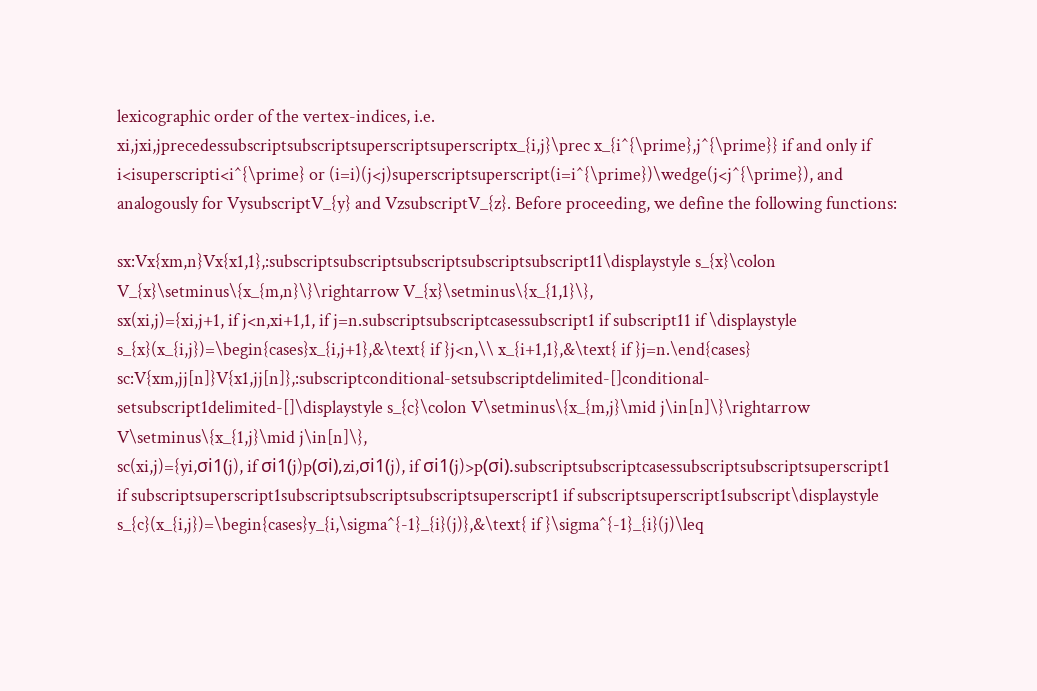lexicographic order of the vertex-indices, i.e. xi,jxi,jprecedessubscriptsubscriptsuperscriptsuperscriptx_{i,j}\prec x_{i^{\prime},j^{\prime}} if and only if i<isuperscripti<i^{\prime} or (i=i)(j<j)superscriptsuperscript(i=i^{\prime})\wedge(j<j^{\prime}), and analogously for VysubscriptV_{y} and VzsubscriptV_{z}. Before proceeding, we define the following functions:

sx:Vx{xm,n}Vx{x1,1},:subscriptsubscriptsubscriptsubscriptsubscript11\displaystyle s_{x}\colon V_{x}\setminus\{x_{m,n}\}\rightarrow V_{x}\setminus\{x_{1,1}\},
sx(xi,j)={xi,j+1, if j<n,xi+1,1, if j=n.subscriptsubscriptcasessubscript1 if subscript11 if \displaystyle s_{x}(x_{i,j})=\begin{cases}x_{i,j+1},&\text{ if }j<n,\\ x_{i+1,1},&\text{ if }j=n.\end{cases}
sc:V{xm,jj[n]}V{x1,jj[n]},:subscriptconditional-setsubscriptdelimited-[]conditional-setsubscript1delimited-[]\displaystyle s_{c}\colon V\setminus\{x_{m,j}\mid j\in[n]\}\rightarrow V\setminus\{x_{1,j}\mid j\in[n]\},
sc(xi,j)={yi,σi1(j), if σi1(j)p(σi),zi,σi1(j), if σi1(j)>p(σi).subscriptsubscriptcasessubscriptsubscriptsuperscript1 if subscriptsuperscript1subscriptsubscriptsubscriptsuperscript1 if subscriptsuperscript1subscript\displaystyle s_{c}(x_{i,j})=\begin{cases}y_{i,\sigma^{-1}_{i}(j)},&\text{ if }\sigma^{-1}_{i}(j)\leq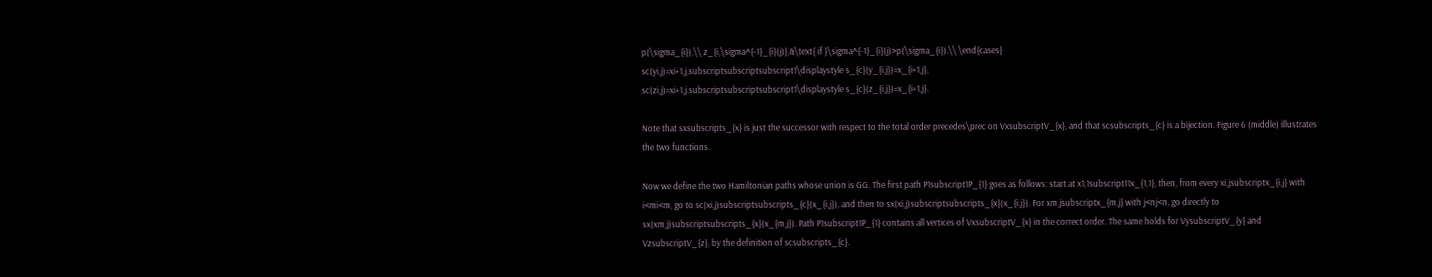p(\sigma_{i}),\\ z_{i,\sigma^{-1}_{i}(j)},&\text{ if }\sigma^{-1}_{i}(j)>p(\sigma_{i}).\\ \end{cases}
sc(yi,j)=xi+1,j,subscriptsubscriptsubscript1\displaystyle s_{c}(y_{i,j})=x_{i+1,j},
sc(zi,j)=xi+1,j.subscriptsubscriptsubscript1\displaystyle s_{c}(z_{i,j})=x_{i+1,j}.

Note that sxsubscripts_{x} is just the successor with respect to the total order precedes\prec on VxsubscriptV_{x}, and that scsubscripts_{c} is a bijection. Figure 6 (middle) illustrates the two functions.

Now we define the two Hamiltonian paths whose union is GG. The first path P1subscript1P_{1} goes as follows: start at x1,1subscript11x_{1,1}, then, from every xi,jsubscriptx_{i,j} with i<mi<m, go to sc(xi,j)subscriptsubscripts_{c}(x_{i,j}), and then to sx(xi,j)subscriptsubscripts_{x}(x_{i,j}). For xm,jsubscriptx_{m,j} with j<nj<n, go directly to sx(xm,j)subscriptsubscripts_{x}(x_{m,j}). Path P1subscript1P_{1} contains all vertices of VxsubscriptV_{x} in the correct order. The same holds for VysubscriptV_{y} and VzsubscriptV_{z}, by the definition of scsubscripts_{c}.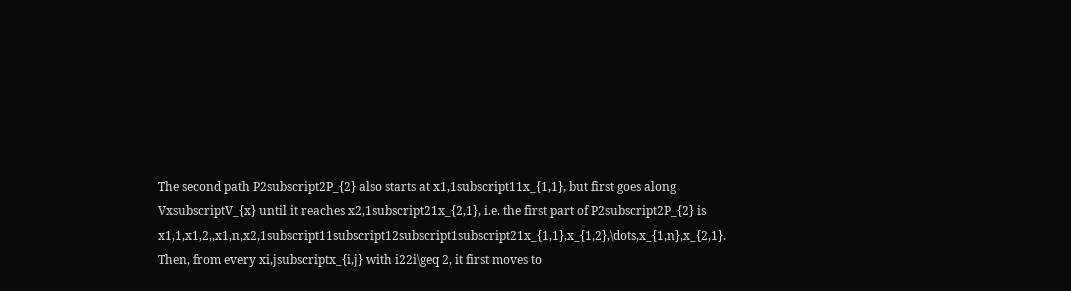The second path P2subscript2P_{2} also starts at x1,1subscript11x_{1,1}, but first goes along VxsubscriptV_{x} until it reaches x2,1subscript21x_{2,1}, i.e. the first part of P2subscript2P_{2} is x1,1,x1,2,,x1,n,x2,1subscript11subscript12subscript1subscript21x_{1,1},x_{1,2},\dots,x_{1,n},x_{2,1}. Then, from every xi,jsubscriptx_{i,j} with i22i\geq 2, it first moves to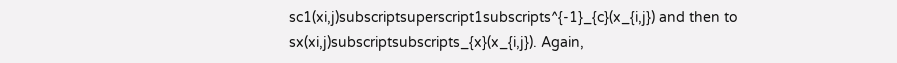sc1(xi,j)subscriptsuperscript1subscripts^{-1}_{c}(x_{i,j}) and then to sx(xi,j)subscriptsubscripts_{x}(x_{i,j}). Again,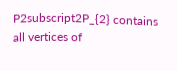P2subscript2P_{2} contains all vertices of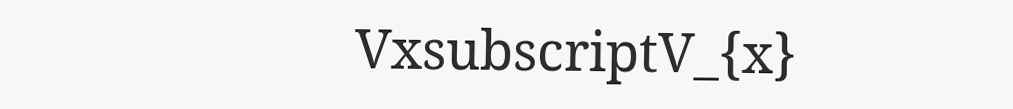VxsubscriptV_{x}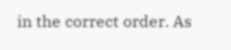in the correct order. As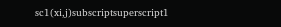sc1(xi,j)subscriptsuperscript1